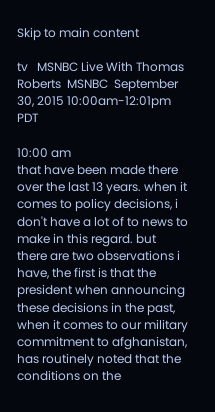Skip to main content

tv   MSNBC Live With Thomas Roberts  MSNBC  September 30, 2015 10:00am-12:01pm PDT

10:00 am
that have been made there over the last 13 years. when it comes to policy decisions, i don't have a lot of to news to make in this regard. but there are two observations i have, the first is that the president when announcing these decisions in the past, when it comes to our military commitment to afghanistan, has routinely noted that the conditions on the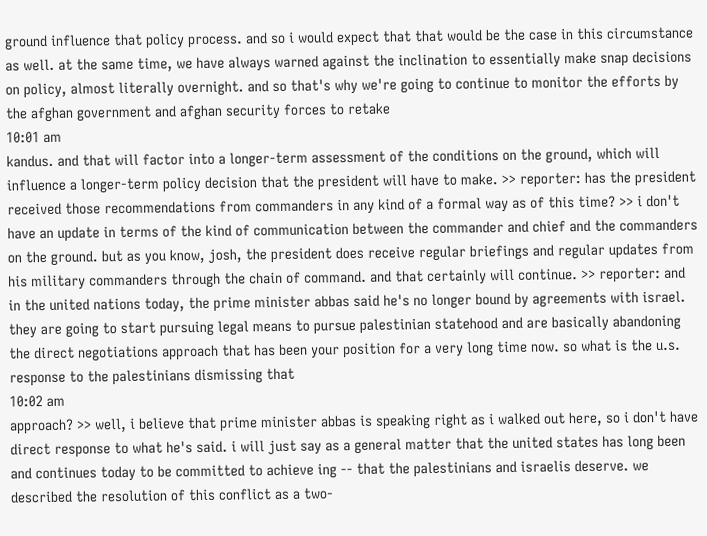ground influence that policy process. and so i would expect that that would be the case in this circumstance as well. at the same time, we have always warned against the inclination to essentially make snap decisions on policy, almost literally overnight. and so that's why we're going to continue to monitor the efforts by the afghan government and afghan security forces to retake
10:01 am
kandus. and that will factor into a longer-term assessment of the conditions on the ground, which will influence a longer-term policy decision that the president will have to make. >> reporter: has the president received those recommendations from commanders in any kind of a formal way as of this time? >> i don't have an update in terms of the kind of communication between the commander and chief and the commanders on the ground. but as you know, josh, the president does receive regular briefings and regular updates from his military commanders through the chain of command. and that certainly will continue. >> reporter: and in the united nations today, the prime minister abbas said he's no longer bound by agreements with israel. they are going to start pursuing legal means to pursue palestinian statehood and are basically abandoning the direct negotiations approach that has been your position for a very long time now. so what is the u.s. response to the palestinians dismissing that
10:02 am
approach? >> well, i believe that prime minister abbas is speaking right as i walked out here, so i don't have direct response to what he's said. i will just say as a general matter that the united states has long been and continues today to be committed to achieve ing -- that the palestinians and israelis deserve. we described the resolution of this conflict as a two-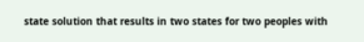state solution that results in two states for two peoples with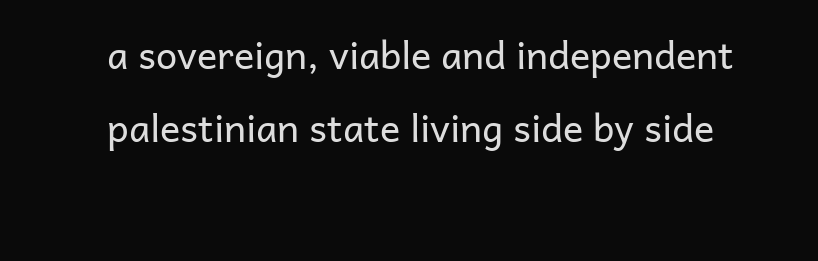a sovereign, viable and independent palestinian state living side by side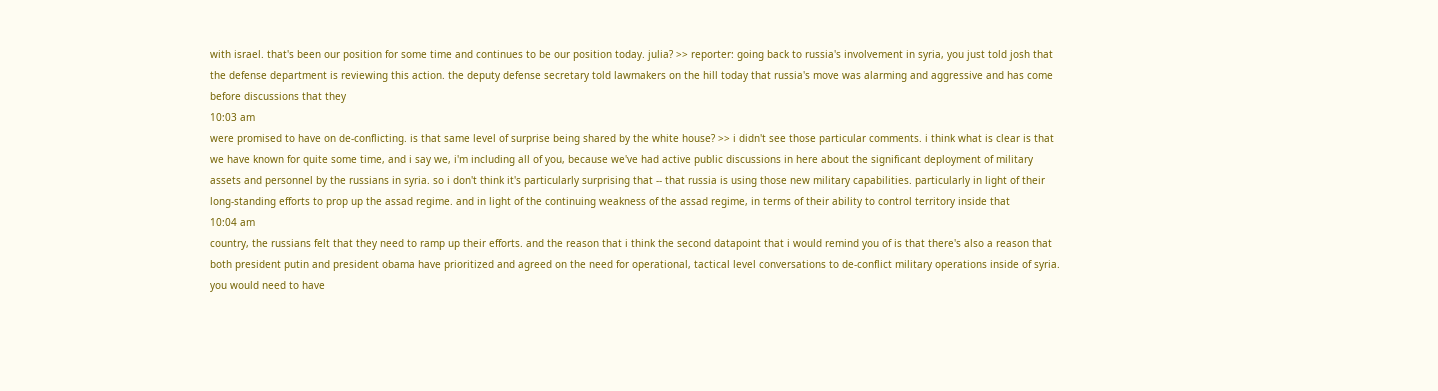with israel. that's been our position for some time and continues to be our position today. julia? >> reporter: going back to russia's involvement in syria, you just told josh that the defense department is reviewing this action. the deputy defense secretary told lawmakers on the hill today that russia's move was alarming and aggressive and has come before discussions that they
10:03 am
were promised to have on de-conflicting. is that same level of surprise being shared by the white house? >> i didn't see those particular comments. i think what is clear is that we have known for quite some time, and i say we, i'm including all of you, because we've had active public discussions in here about the significant deployment of military assets and personnel by the russians in syria. so i don't think it's particularly surprising that -- that russia is using those new military capabilities. particularly in light of their long-standing efforts to prop up the assad regime. and in light of the continuing weakness of the assad regime, in terms of their ability to control territory inside that
10:04 am
country, the russians felt that they need to ramp up their efforts. and the reason that i think the second datapoint that i would remind you of is that there's also a reason that both president putin and president obama have prioritized and agreed on the need for operational, tactical level conversations to de-conflict military operations inside of syria. you would need to have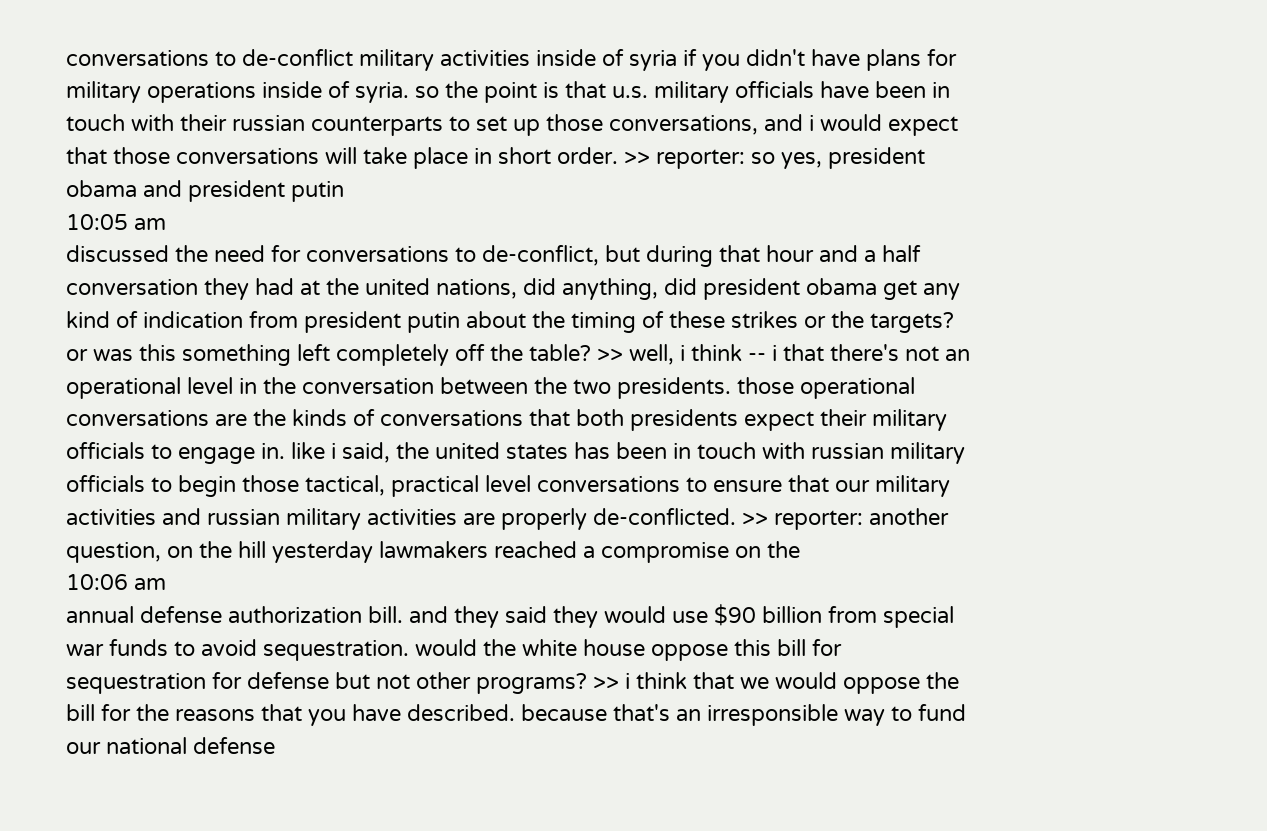conversations to de-conflict military activities inside of syria if you didn't have plans for military operations inside of syria. so the point is that u.s. military officials have been in touch with their russian counterparts to set up those conversations, and i would expect that those conversations will take place in short order. >> reporter: so yes, president obama and president putin
10:05 am
discussed the need for conversations to de-conflict, but during that hour and a half conversation they had at the united nations, did anything, did president obama get any kind of indication from president putin about the timing of these strikes or the targets? or was this something left completely off the table? >> well, i think -- i that there's not an operational level in the conversation between the two presidents. those operational conversations are the kinds of conversations that both presidents expect their military officials to engage in. like i said, the united states has been in touch with russian military officials to begin those tactical, practical level conversations to ensure that our military activities and russian military activities are properly de-conflicted. >> reporter: another question, on the hill yesterday lawmakers reached a compromise on the
10:06 am
annual defense authorization bill. and they said they would use $90 billion from special war funds to avoid sequestration. would the white house oppose this bill for sequestration for defense but not other programs? >> i think that we would oppose the bill for the reasons that you have described. because that's an irresponsible way to fund our national defense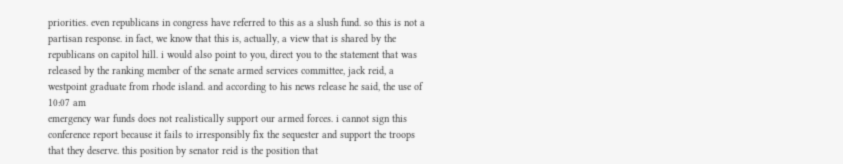priorities. even republicans in congress have referred to this as a slush fund. so this is not a partisan response. in fact, we know that this is, actually, a view that is shared by the republicans on capitol hill. i would also point to you, direct you to the statement that was released by the ranking member of the senate armed services committee, jack reid, a westpoint graduate from rhode island. and according to his news release he said, the use of
10:07 am
emergency war funds does not realistically support our armed forces. i cannot sign this conference report because it fails to irresponsibly fix the sequester and support the troops that they deserve. this position by senator reid is the position that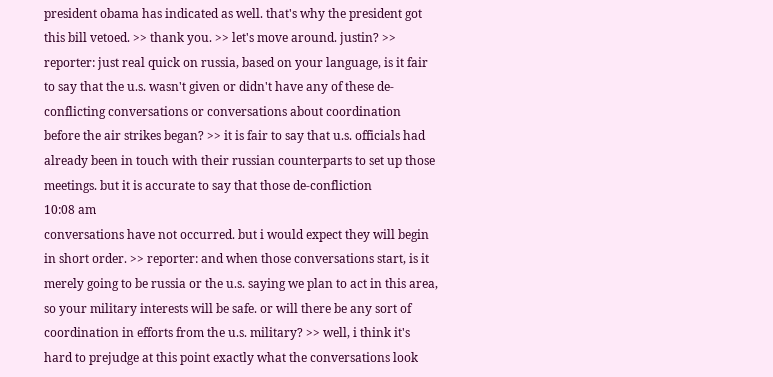president obama has indicated as well. that's why the president got this bill vetoed. >> thank you. >> let's move around. justin? >> reporter: just real quick on russia, based on your language, is it fair to say that the u.s. wasn't given or didn't have any of these de-conflicting conversations or conversations about coordination before the air strikes began? >> it is fair to say that u.s. officials had already been in touch with their russian counterparts to set up those meetings. but it is accurate to say that those de-confliction
10:08 am
conversations have not occurred. but i would expect they will begin in short order. >> reporter: and when those conversations start, is it merely going to be russia or the u.s. saying we plan to act in this area, so your military interests will be safe. or will there be any sort of coordination in efforts from the u.s. military? >> well, i think it's hard to prejudge at this point exactly what the conversations look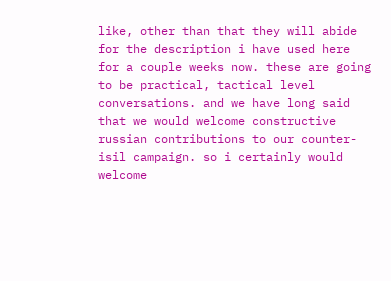like, other than that they will abide for the description i have used here for a couple weeks now. these are going to be practical, tactical level conversations. and we have long said that we would welcome constructive russian contributions to our counter-isil campaign. so i certainly would welcome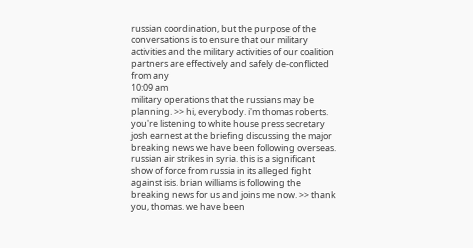russian coordination, but the purpose of the conversations is to ensure that our military activities and the military activities of our coalition partners are effectively and safely de-conflicted from any
10:09 am
military operations that the russians may be planning. >> hi, everybody. i'm thomas roberts. you're listening to white house press secretary josh earnest at the briefing discussing the major breaking news we have been following overseas. russian air strikes in syria. this is a significant show of force from russia in its alleged fight against isis. brian williams is following the breaking news for us and joins me now. >> thank you, thomas. we have been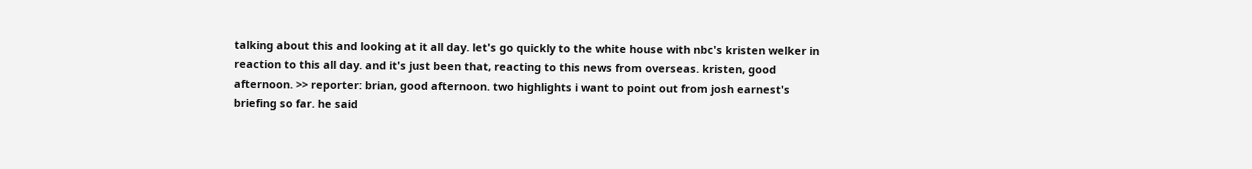talking about this and looking at it all day. let's go quickly to the white house with nbc's kristen welker in reaction to this all day. and it's just been that, reacting to this news from overseas. kristen, good afternoon. >> reporter: brian, good afternoon. two highlights i want to point out from josh earnest's briefing so far. he said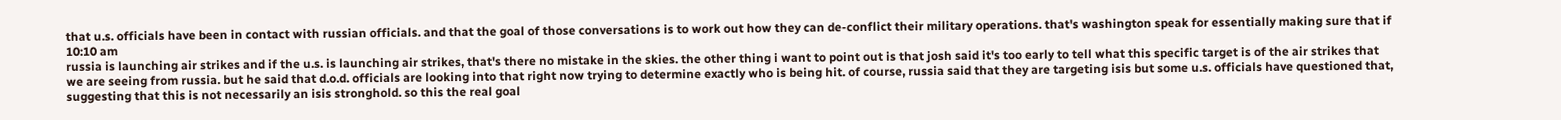that u.s. officials have been in contact with russian officials. and that the goal of those conversations is to work out how they can de-conflict their military operations. that's washington speak for essentially making sure that if
10:10 am
russia is launching air strikes and if the u.s. is launching air strikes, that's there no mistake in the skies. the other thing i want to point out is that josh said it's too early to tell what this specific target is of the air strikes that we are seeing from russia. but he said that d.o.d. officials are looking into that right now trying to determine exactly who is being hit. of course, russia said that they are targeting isis but some u.s. officials have questioned that, suggesting that this is not necessarily an isis stronghold. so this the real goal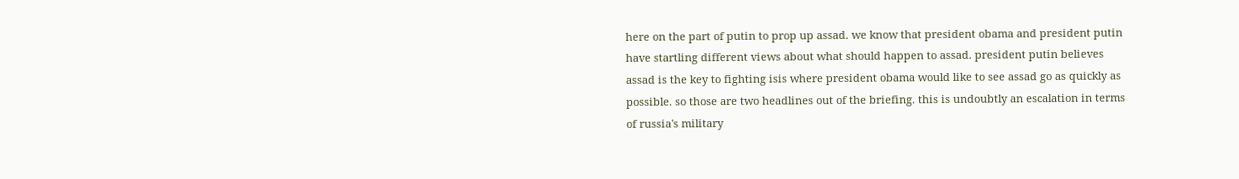here on the part of putin to prop up assad. we know that president obama and president putin have startling different views about what should happen to assad. president putin believes assad is the key to fighting isis where president obama would like to see assad go as quickly as possible. so those are two headlines out of the briefing. this is undoubtly an escalation in terms of russia's military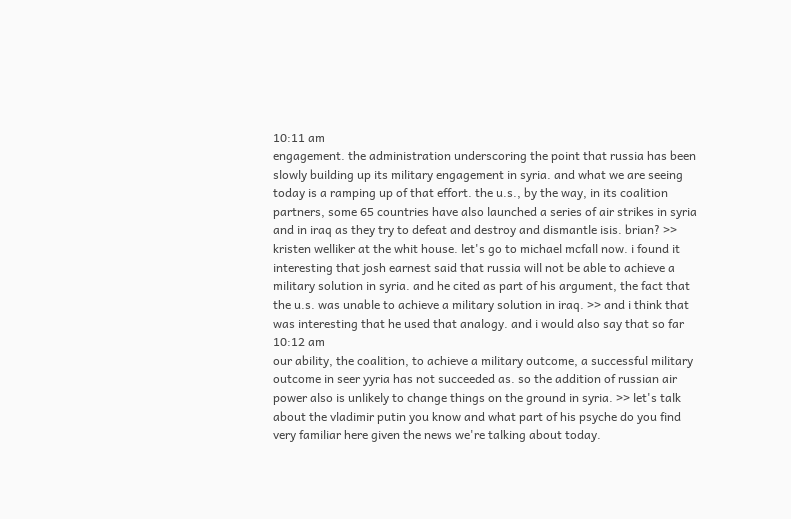10:11 am
engagement. the administration underscoring the point that russia has been slowly building up its military engagement in syria. and what we are seeing today is a ramping up of that effort. the u.s., by the way, in its coalition partners, some 65 countries have also launched a series of air strikes in syria and in iraq as they try to defeat and destroy and dismantle isis. brian? >> kristen welliker at the whit house. let's go to michael mcfall now. i found it interesting that josh earnest said that russia will not be able to achieve a military solution in syria. and he cited as part of his argument, the fact that the u.s. was unable to achieve a military solution in iraq. >> and i think that was interesting that he used that analogy. and i would also say that so far
10:12 am
our ability, the coalition, to achieve a military outcome, a successful military outcome in seer yyria has not succeeded as. so the addition of russian air power also is unlikely to change things on the ground in syria. >> let's talk about the vladimir putin you know and what part of his psyche do you find very familiar here given the news we're talking about today.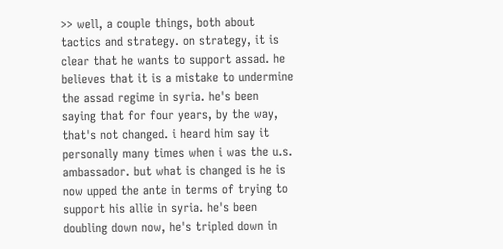>> well, a couple things, both about tactics and strategy. on strategy, it is clear that he wants to support assad. he believes that it is a mistake to undermine the assad regime in syria. he's been saying that for four years, by the way, that's not changed. i heard him say it personally many times when i was the u.s. ambassador. but what is changed is he is now upped the ante in terms of trying to support his allie in syria. he's been doubling down now, he's tripled down in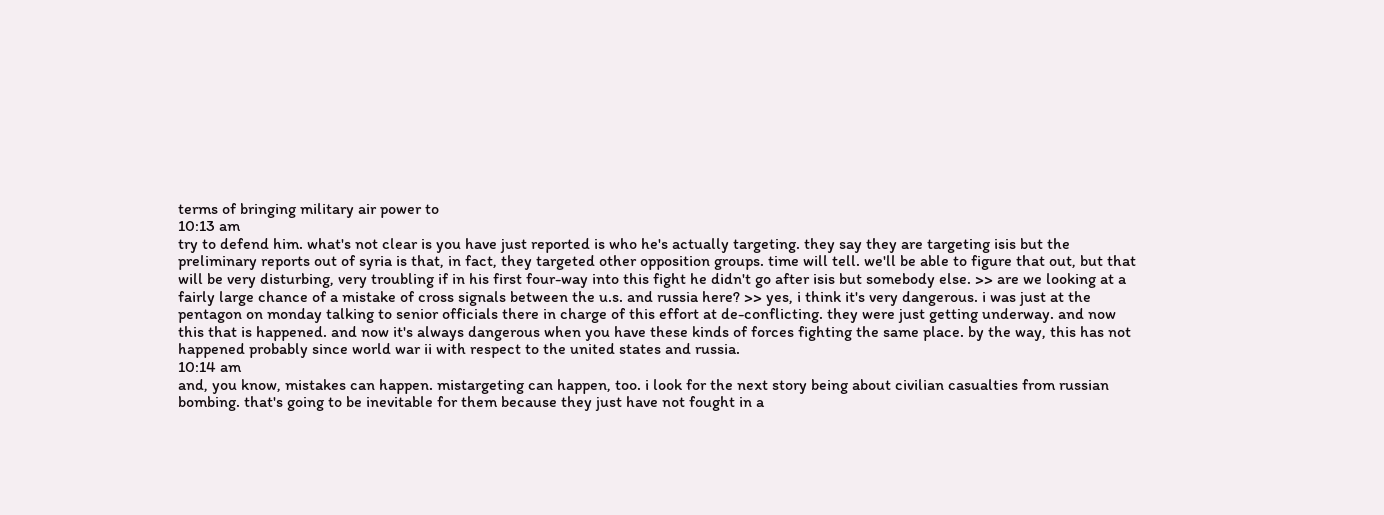terms of bringing military air power to
10:13 am
try to defend him. what's not clear is you have just reported is who he's actually targeting. they say they are targeting isis but the preliminary reports out of syria is that, in fact, they targeted other opposition groups. time will tell. we'll be able to figure that out, but that will be very disturbing, very troubling if in his first four-way into this fight he didn't go after isis but somebody else. >> are we looking at a fairly large chance of a mistake of cross signals between the u.s. and russia here? >> yes, i think it's very dangerous. i was just at the pentagon on monday talking to senior officials there in charge of this effort at de-conflicting. they were just getting underway. and now this that is happened. and now it's always dangerous when you have these kinds of forces fighting the same place. by the way, this has not happened probably since world war ii with respect to the united states and russia.
10:14 am
and, you know, mistakes can happen. mistargeting can happen, too. i look for the next story being about civilian casualties from russian bombing. that's going to be inevitable for them because they just have not fought in a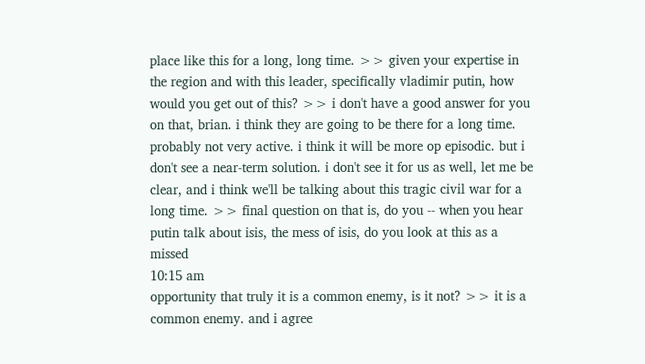place like this for a long, long time. >> given your expertise in the region and with this leader, specifically vladimir putin, how would you get out of this? >> i don't have a good answer for you on that, brian. i think they are going to be there for a long time. probably not very active. i think it will be more op episodic. but i don't see a near-term solution. i don't see it for us as well, let me be clear, and i think we'll be talking about this tragic civil war for a long time. >> final question on that is, do you -- when you hear putin talk about isis, the mess of isis, do you look at this as a missed
10:15 am
opportunity that truly it is a common enemy, is it not? >> it is a common enemy. and i agree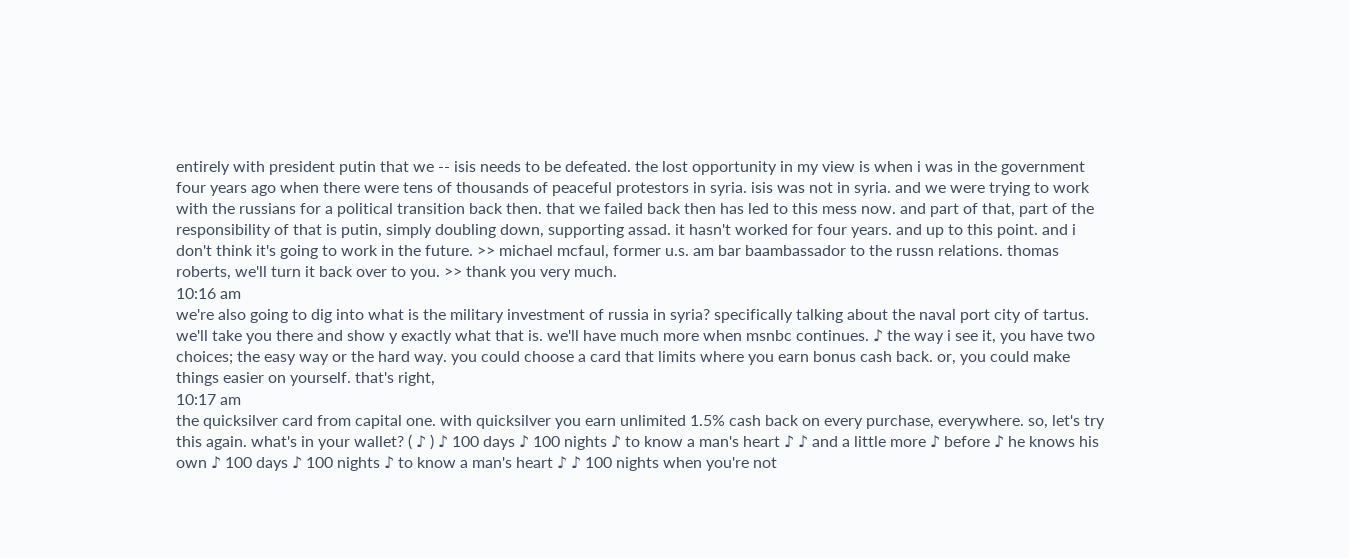entirely with president putin that we -- isis needs to be defeated. the lost opportunity in my view is when i was in the government four years ago when there were tens of thousands of peaceful protestors in syria. isis was not in syria. and we were trying to work with the russians for a political transition back then. that we failed back then has led to this mess now. and part of that, part of the responsibility of that is putin, simply doubling down, supporting assad. it hasn't worked for four years. and up to this point. and i don't think it's going to work in the future. >> michael mcfaul, former u.s. am bar baambassador to the russn relations. thomas roberts, we'll turn it back over to you. >> thank you very much.
10:16 am
we're also going to dig into what is the military investment of russia in syria? specifically talking about the naval port city of tartus. we'll take you there and show y exactly what that is. we'll have much more when msnbc continues. ♪ the way i see it, you have two choices; the easy way or the hard way. you could choose a card that limits where you earn bonus cash back. or, you could make things easier on yourself. that's right,
10:17 am
the quicksilver card from capital one. with quicksilver you earn unlimited 1.5% cash back on every purchase, everywhere. so, let's try this again. what's in your wallet? ( ♪ ) ♪ 100 days ♪ 100 nights ♪ to know a man's heart ♪ ♪ and a little more ♪ before ♪ he knows his own ♪ 100 days ♪ 100 nights ♪ to know a man's heart ♪ ♪ 100 nights when you're not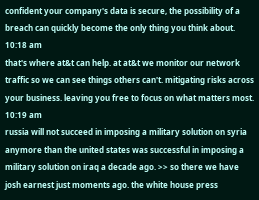confident your company's data is secure, the possibility of a breach can quickly become the only thing you think about.
10:18 am
that's where at&t can help. at at&t we monitor our network traffic so we can see things others can't. mitigating risks across your business. leaving you free to focus on what matters most.
10:19 am
russia will not succeed in imposing a military solution on syria anymore than the united states was successful in imposing a military solution on iraq a decade ago. >> so there we have josh earnest just moments ago. the white house press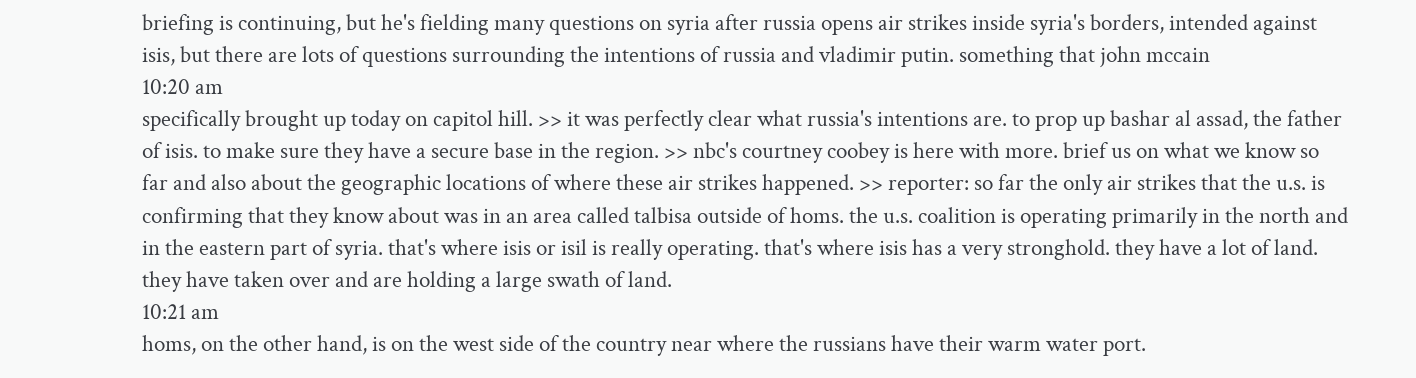briefing is continuing, but he's fielding many questions on syria after russia opens air strikes inside syria's borders, intended against isis, but there are lots of questions surrounding the intentions of russia and vladimir putin. something that john mccain
10:20 am
specifically brought up today on capitol hill. >> it was perfectly clear what russia's intentions are. to prop up bashar al assad, the father of isis. to make sure they have a secure base in the region. >> nbc's courtney coobey is here with more. brief us on what we know so far and also about the geographic locations of where these air strikes happened. >> reporter: so far the only air strikes that the u.s. is confirming that they know about was in an area called talbisa outside of homs. the u.s. coalition is operating primarily in the north and in the eastern part of syria. that's where isis or isil is really operating. that's where isis has a very stronghold. they have a lot of land. they have taken over and are holding a large swath of land.
10:21 am
homs, on the other hand, is on the west side of the country near where the russians have their warm water port.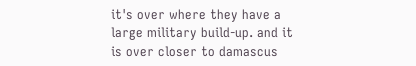it's over where they have a large military build-up. and it is over closer to damascus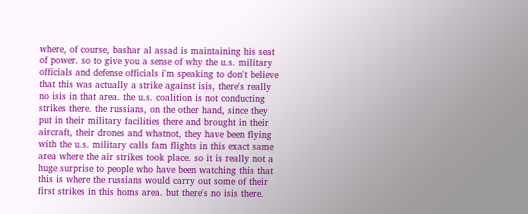where, of course, bashar al assad is maintaining his seat of power. so to give you a sense of why the u.s. military officials and defense officials i'm speaking to don't believe that this was actually a strike against isis, there's really no isis in that area. the u.s. coalition is not conducting strikes there. the russians, on the other hand, since they put in their military facilities there and brought in their aircraft, their drones and whatnot, they have been flying with the u.s. military calls fam flights in this exact same area where the air strikes took place. so it is really not a huge surprise to people who have been watching this that this is where the russians would carry out some of their first strikes in this homs area. but there's no isis there.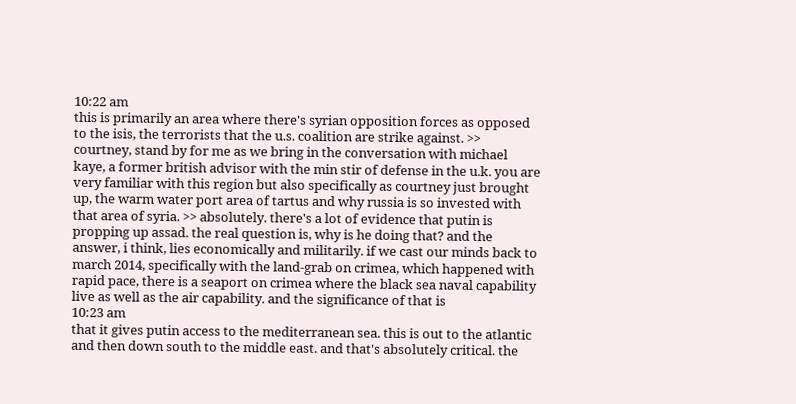10:22 am
this is primarily an area where there's syrian opposition forces as opposed to the isis, the terrorists that the u.s. coalition are strike against. >> courtney, stand by for me as we bring in the conversation with michael kaye, a former british advisor with the min stir of defense in the u.k. you are very familiar with this region but also specifically as courtney just brought up, the warm water port area of tartus and why russia is so invested with that area of syria. >> absolutely. there's a lot of evidence that putin is propping up assad. the real question is, why is he doing that? and the answer, i think, lies economically and militarily. if we cast our minds back to march 2014, specifically with the land-grab on crimea, which happened with rapid pace, there is a seaport on crimea where the black sea naval capability live as well as the air capability. and the significance of that is
10:23 am
that it gives putin access to the mediterranean sea. this is out to the atlantic and then down south to the middle east. and that's absolutely critical. the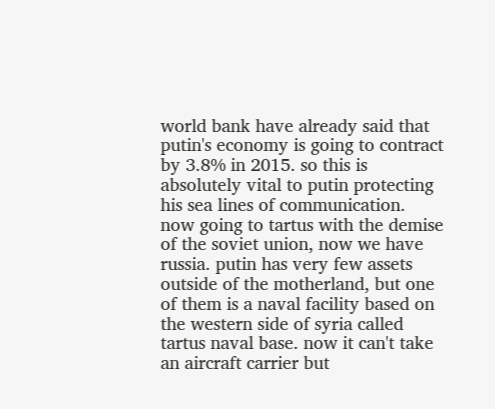world bank have already said that putin's economy is going to contract by 3.8% in 2015. so this is absolutely vital to putin protecting his sea lines of communication. now going to tartus with the demise of the soviet union, now we have russia. putin has very few assets outside of the motherland, but one of them is a naval facility based on the western side of syria called tartus naval base. now it can't take an aircraft carrier but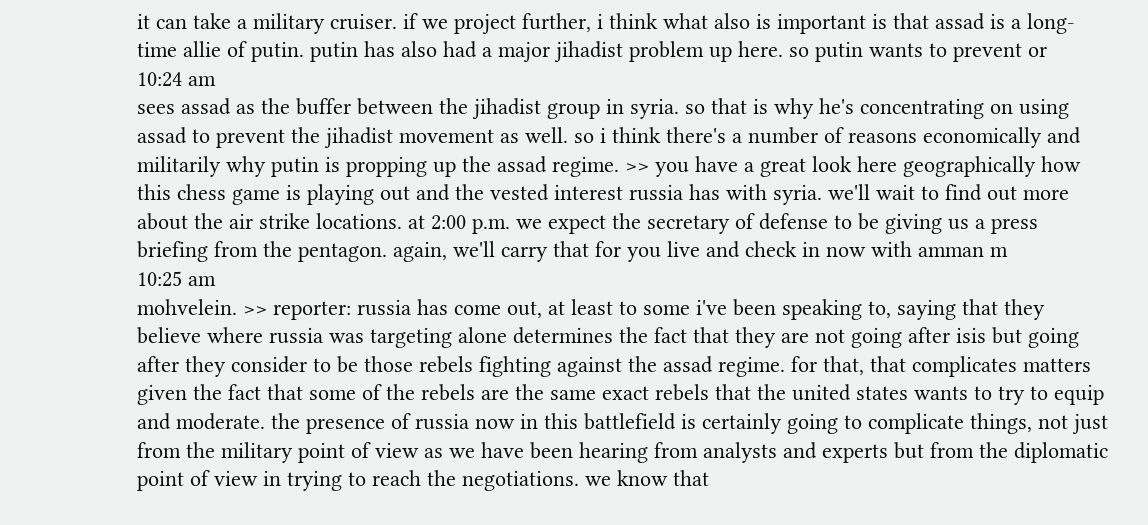it can take a military cruiser. if we project further, i think what also is important is that assad is a long-time allie of putin. putin has also had a major jihadist problem up here. so putin wants to prevent or
10:24 am
sees assad as the buffer between the jihadist group in syria. so that is why he's concentrating on using assad to prevent the jihadist movement as well. so i think there's a number of reasons economically and militarily why putin is propping up the assad regime. >> you have a great look here geographically how this chess game is playing out and the vested interest russia has with syria. we'll wait to find out more about the air strike locations. at 2:00 p.m. we expect the secretary of defense to be giving us a press briefing from the pentagon. again, we'll carry that for you live and check in now with amman m
10:25 am
mohvelein. >> reporter: russia has come out, at least to some i've been speaking to, saying that they believe where russia was targeting alone determines the fact that they are not going after isis but going after they consider to be those rebels fighting against the assad regime. for that, that complicates matters given the fact that some of the rebels are the same exact rebels that the united states wants to try to equip and moderate. the presence of russia now in this battlefield is certainly going to complicate things, not just from the military point of view as we have been hearing from analysts and experts but from the diplomatic point of view in trying to reach the negotiations. we know that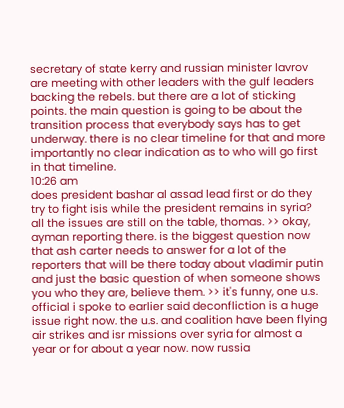secretary of state kerry and russian minister lavrov are meeting with other leaders with the gulf leaders backing the rebels. but there are a lot of sticking points. the main question is going to be about the transition process that everybody says has to get underway. there is no clear timeline for that and more importantly no clear indication as to who will go first in that timeline.
10:26 am
does president bashar al assad lead first or do they try to fight isis while the president remains in syria? all the issues are still on the table, thomas. >> okay, ayman reporting there. is the biggest question now that ash carter needs to answer for a lot of the reporters that will be there today about vladimir putin and just the basic question of when someone shows you who they are, believe them. >> it's funny, one u.s. official i spoke to earlier said deconfliction is a huge issue right now. the u.s. and coalition have been flying air strikes and isr missions over syria for almost a year or for about a year now. now russia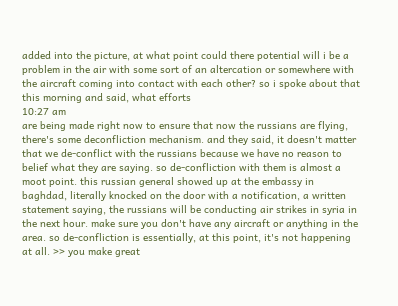added into the picture, at what point could there potential will i be a problem in the air with some sort of an altercation or somewhere with the aircraft coming into contact with each other? so i spoke about that this morning and said, what efforts
10:27 am
are being made right now to ensure that now the russians are flying, there's some deconfliction mechanism. and they said, it doesn't matter that we de-conflict with the russians because we have no reason to belief what they are saying. so de-confliction with them is almost a moot point. this russian general showed up at the embassy in baghdad, literally knocked on the door with a notification, a written statement saying, the russians will be conducting air strikes in syria in the next hour. make sure you don't have any aircraft or anything in the area. so de-confliction is essentially, at this point, it's not happening at all. >> you make great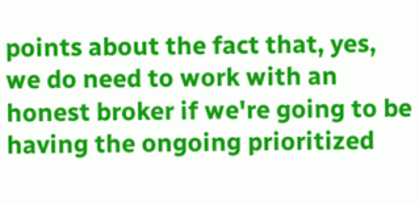points about the fact that, yes, we do need to work with an honest broker if we're going to be having the ongoing prioritized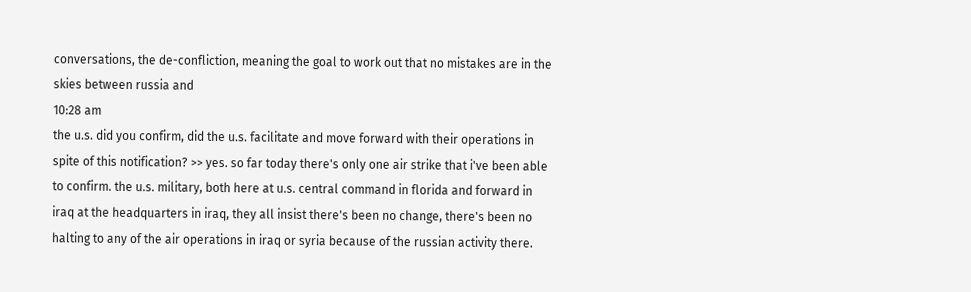conversations, the de-confliction, meaning the goal to work out that no mistakes are in the skies between russia and
10:28 am
the u.s. did you confirm, did the u.s. facilitate and move forward with their operations in spite of this notification? >> yes. so far today there's only one air strike that i've been able to confirm. the u.s. military, both here at u.s. central command in florida and forward in iraq at the headquarters in iraq, they all insist there's been no change, there's been no halting to any of the air operations in iraq or syria because of the russian activity there.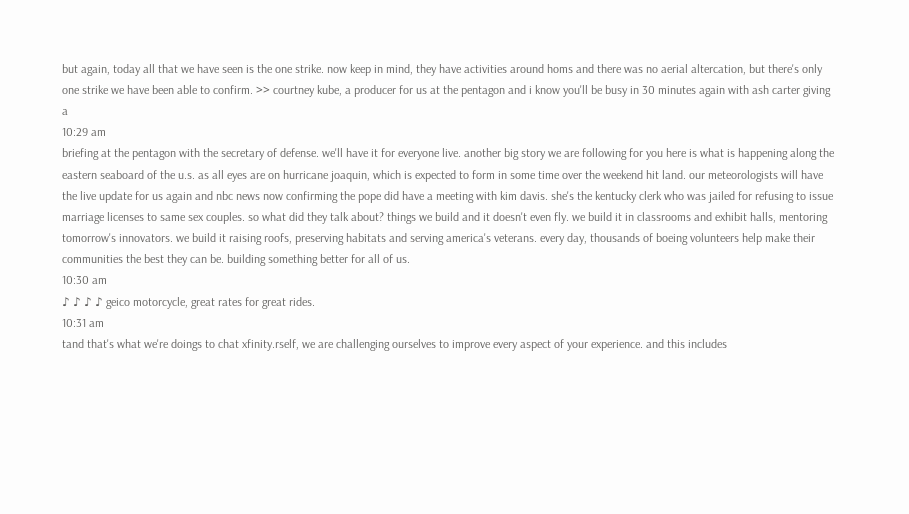but again, today all that we have seen is the one strike. now keep in mind, they have activities around homs and there was no aerial altercation, but there's only one strike we have been able to confirm. >> courtney kube, a producer for us at the pentagon and i know you'll be busy in 30 minutes again with ash carter giving a
10:29 am
briefing at the pentagon with the secretary of defense. we'll have it for everyone live. another big story we are following for you here is what is happening along the eastern seaboard of the u.s. as all eyes are on hurricane joaquin, which is expected to form in some time over the weekend hit land. our meteorologists will have the live update for us again and nbc news now confirming the pope did have a meeting with kim davis. she's the kentucky clerk who was jailed for refusing to issue marriage licenses to same sex couples. so what did they talk about? things we build and it doesn't even fly. we build it in classrooms and exhibit halls, mentoring tomorrow's innovators. we build it raising roofs, preserving habitats and serving america's veterans. every day, thousands of boeing volunteers help make their communities the best they can be. building something better for all of us.
10:30 am
♪ ♪ ♪ ♪ geico motorcycle, great rates for great rides.
10:31 am
tand that's what we're doings to chat xfinity.rself, we are challenging ourselves to improve every aspect of your experience. and this includes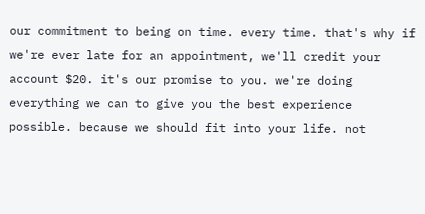our commitment to being on time. every time. that's why if we're ever late for an appointment, we'll credit your account $20. it's our promise to you. we're doing everything we can to give you the best experience possible. because we should fit into your life. not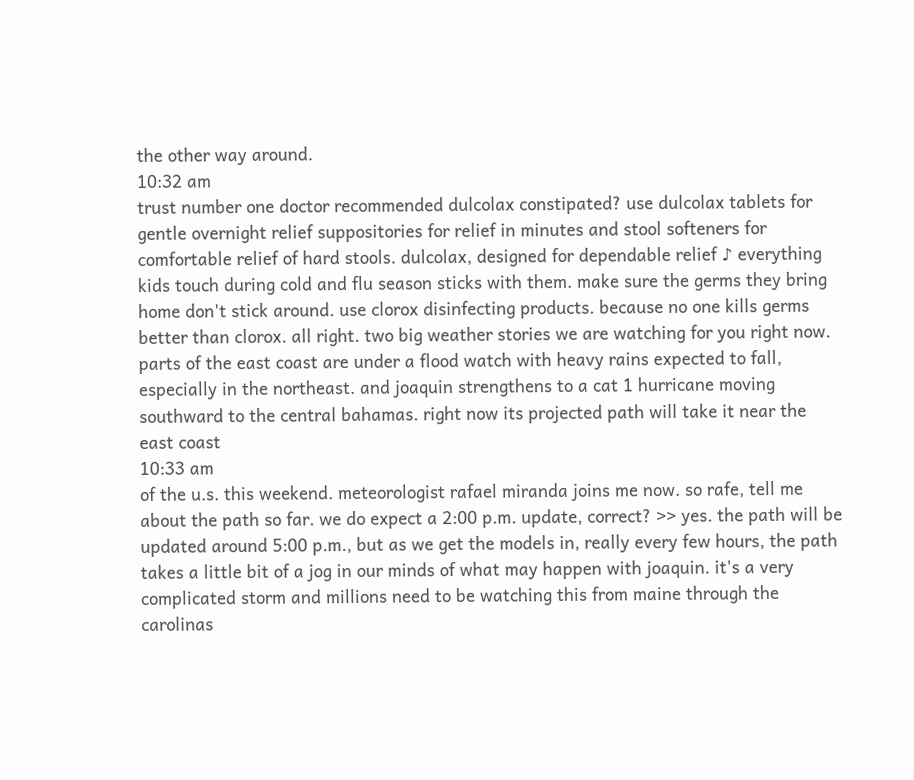the other way around.
10:32 am
trust number one doctor recommended dulcolax constipated? use dulcolax tablets for gentle overnight relief suppositories for relief in minutes and stool softeners for comfortable relief of hard stools. dulcolax, designed for dependable relief ♪ everything kids touch during cold and flu season sticks with them. make sure the germs they bring home don't stick around. use clorox disinfecting products. because no one kills germs better than clorox. all right. two big weather stories we are watching for you right now. parts of the east coast are under a flood watch with heavy rains expected to fall, especially in the northeast. and joaquin strengthens to a cat 1 hurricane moving southward to the central bahamas. right now its projected path will take it near the east coast
10:33 am
of the u.s. this weekend. meteorologist rafael miranda joins me now. so rafe, tell me about the path so far. we do expect a 2:00 p.m. update, correct? >> yes. the path will be updated around 5:00 p.m., but as we get the models in, really every few hours, the path takes a little bit of a jog in our minds of what may happen with joaquin. it's a very complicated storm and millions need to be watching this from maine through the carolinas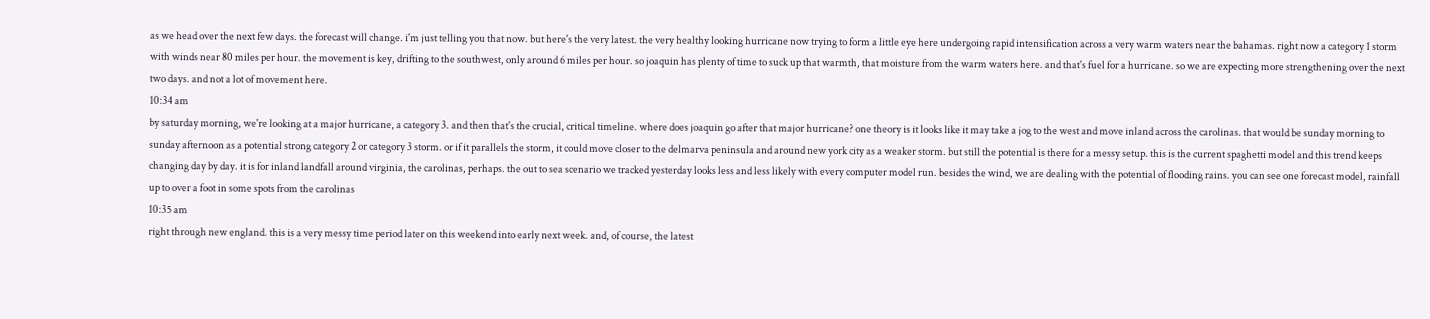as we head over the next few days. the forecast will change. i'm just telling you that now. but here's the very latest. the very healthy looking hurricane now trying to form a little eye here undergoing rapid intensification across a very warm waters near the bahamas. right now a category 1 storm with winds near 80 miles per hour. the movement is key, drifting to the southwest, only around 6 miles per hour. so joaquin has plenty of time to suck up that warmth, that moisture from the warm waters here. and that's fuel for a hurricane. so we are expecting more strengthening over the next two days. and not a lot of movement here.
10:34 am
by saturday morning, we're looking at a major hurricane, a category 3. and then that's the crucial, critical timeline. where does joaquin go after that major hurricane? one theory is it looks like it may take a jog to the west and move inland across the carolinas. that would be sunday morning to sunday afternoon as a potential strong category 2 or category 3 storm. or if it parallels the storm, it could move closer to the delmarva peninsula and around new york city as a weaker storm. but still the potential is there for a messy setup. this is the current spaghetti model and this trend keeps changing day by day. it is for inland landfall around virginia, the carolinas, perhaps. the out to sea scenario we tracked yesterday looks less and less likely with every computer model run. besides the wind, we are dealing with the potential of flooding rains. you can see one forecast model, rainfall up to over a foot in some spots from the carolinas
10:35 am
right through new england. this is a very messy time period later on this weekend into early next week. and, of course, the latest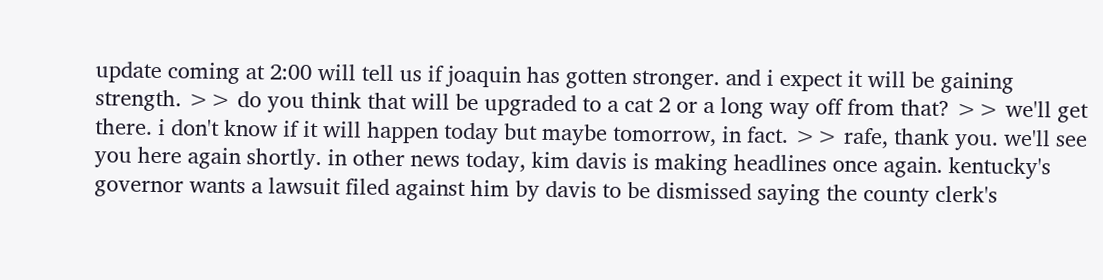update coming at 2:00 will tell us if joaquin has gotten stronger. and i expect it will be gaining strength. >> do you think that will be upgraded to a cat 2 or a long way off from that? >> we'll get there. i don't know if it will happen today but maybe tomorrow, in fact. >> rafe, thank you. we'll see you here again shortly. in other news today, kim davis is making headlines once again. kentucky's governor wants a lawsuit filed against him by davis to be dismissed saying the county clerk's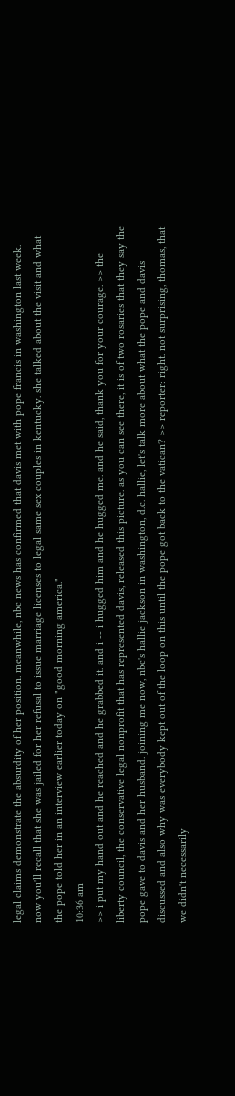legal claims demonstrate the absurdity of her position. meanwhile, nbc news has confirmed that davis met with pope francis in washington last week. now you'll recall that she was jailed for her refusal to issue marriage licenses to legal same sex couples in kentucky. she talked about the visit and what the pope told her in an interview earlier today on "good morning america."
10:36 am
>> i put my hand out and he reached and he grabbed it. and i -- i hugged him and he hugged me. and he said, thank you for your courage. >> the liberty council, the conservative legal nonprofit that has represented davis, released this picture. as you can see there, it is of two rosaries that they say the pope gave to davis and her husband. joining me now, nbc's hallie jackson in washington, d.c. hallie, let's talk more about what the pope and davis discussed and also why was everybody kept out of the loop on this until the pope got back to the vatican? >> reporter: right. not surprising, thomas, that we didn't necessarily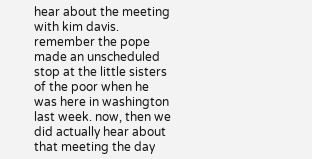hear about the meeting with kim davis. remember the pope made an unscheduled stop at the little sisters of the poor when he was here in washington last week. now, then we did actually hear about that meeting the day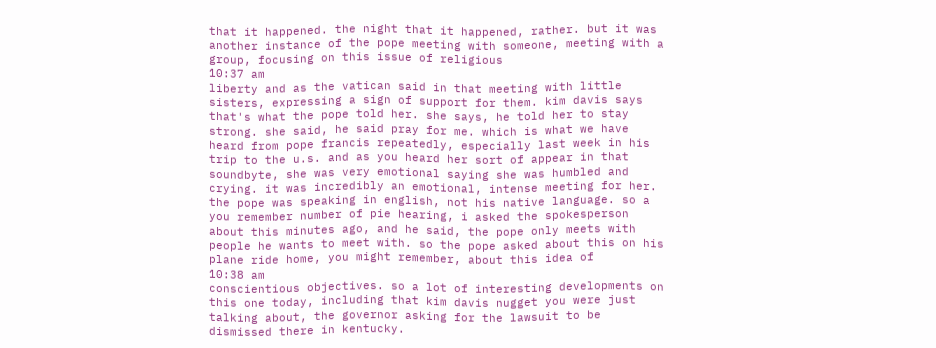that it happened. the night that it happened, rather. but it was another instance of the pope meeting with someone, meeting with a group, focusing on this issue of religious
10:37 am
liberty and as the vatican said in that meeting with little sisters, expressing a sign of support for them. kim davis says that's what the pope told her. she says, he told her to stay strong. she said, he said pray for me. which is what we have heard from pope francis repeatedly, especially last week in his trip to the u.s. and as you heard her sort of appear in that soundbyte, she was very emotional saying she was humbled and crying. it was incredibly an emotional, intense meeting for her. the pope was speaking in english, not his native language. so a you remember number of pie hearing, i asked the spokesperson about this minutes ago, and he said, the pope only meets with people he wants to meet with. so the pope asked about this on his plane ride home, you might remember, about this idea of
10:38 am
conscientious objectives. so a lot of interesting developments on this one today, including that kim davis nugget you were just talking about, the governor asking for the lawsuit to be dismissed there in kentucky.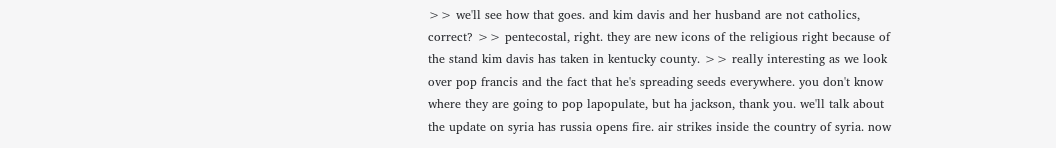>> we'll see how that goes. and kim davis and her husband are not catholics, correct? >> pentecostal, right. they are new icons of the religious right because of the stand kim davis has taken in kentucky county. >> really interesting as we look over pop francis and the fact that he's spreading seeds everywhere. you don't know where they are going to pop lapopulate, but ha jackson, thank you. we'll talk about the update on syria has russia opens fire. air strikes inside the country of syria. now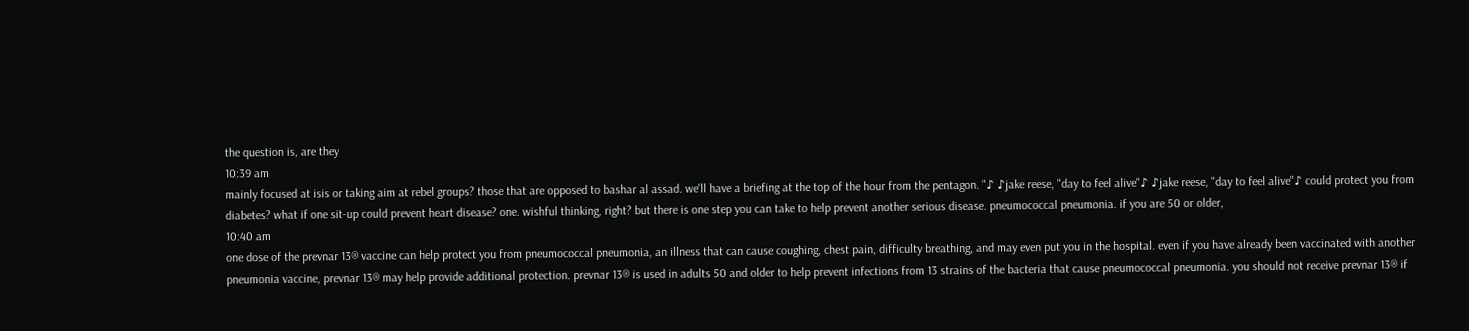the question is, are they
10:39 am
mainly focused at isis or taking aim at rebel groups? those that are opposed to bashar al assad. we'll have a briefing at the top of the hour from the pentagon. "♪ ♪jake reese, "day to feel alive"♪ ♪jake reese, "day to feel alive"♪ could protect you from diabetes? what if one sit-up could prevent heart disease? one. wishful thinking, right? but there is one step you can take to help prevent another serious disease. pneumococcal pneumonia. if you are 50 or older,
10:40 am
one dose of the prevnar 13® vaccine can help protect you from pneumococcal pneumonia, an illness that can cause coughing, chest pain, difficulty breathing, and may even put you in the hospital. even if you have already been vaccinated with another pneumonia vaccine, prevnar 13® may help provide additional protection. prevnar 13® is used in adults 50 and older to help prevent infections from 13 strains of the bacteria that cause pneumococcal pneumonia. you should not receive prevnar 13® if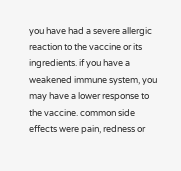you have had a severe allergic reaction to the vaccine or its ingredients. if you have a weakened immune system, you may have a lower response to the vaccine. common side effects were pain, redness or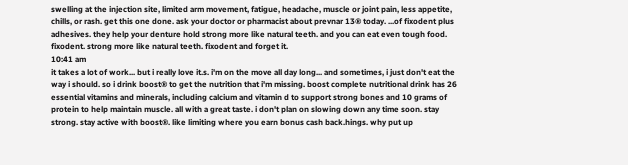swelling at the injection site, limited arm movement, fatigue, headache, muscle or joint pain, less appetite, chills, or rash. get this one done. ask your doctor or pharmacist about prevnar 13® today. ...of fixodent plus adhesives. they help your denture hold strong more like natural teeth. and you can eat even tough food. fixodent. strong more like natural teeth. fixodent and forget it.
10:41 am
it takes a lot of work... but i really love it.s. i'm on the move all day long... and sometimes, i just don't eat the way i should. so i drink boost® to get the nutrition that i'm missing. boost complete nutritional drink has 26 essential vitamins and minerals, including calcium and vitamin d to support strong bones and 10 grams of protein to help maintain muscle. all with a great taste. i don't plan on slowing down any time soon. stay strong. stay active with boost®. like limiting where you earn bonus cash back.hings. why put up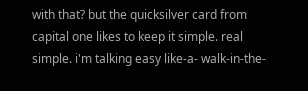with that? but the quicksilver card from capital one likes to keep it simple. real simple. i'm talking easy like-a- walk-in-the-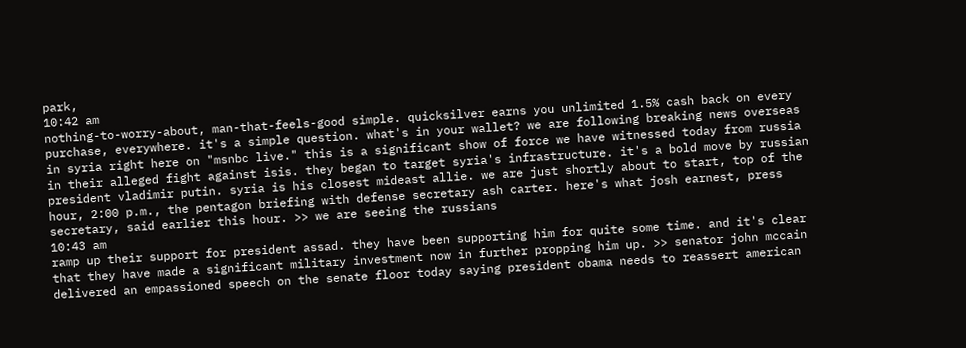park,
10:42 am
nothing-to-worry-about, man-that-feels-good simple. quicksilver earns you unlimited 1.5% cash back on every purchase, everywhere. it's a simple question. what's in your wallet? we are following breaking news overseas in syria right here on "msnbc live." this is a significant show of force we have witnessed today from russia in their alleged fight against isis. they began to target syria's infrastructure. it's a bold move by russian president vladimir putin. syria is his closest mideast allie. we are just shortly about to start, top of the hour, 2:00 p.m., the pentagon briefing with defense secretary ash carter. here's what josh earnest, press secretary, said earlier this hour. >> we are seeing the russians
10:43 am
ramp up their support for president assad. they have been supporting him for quite some time. and it's clear that they have made a significant military investment now in further propping him up. >> senator john mccain delivered an empassioned speech on the senate floor today saying president obama needs to reassert american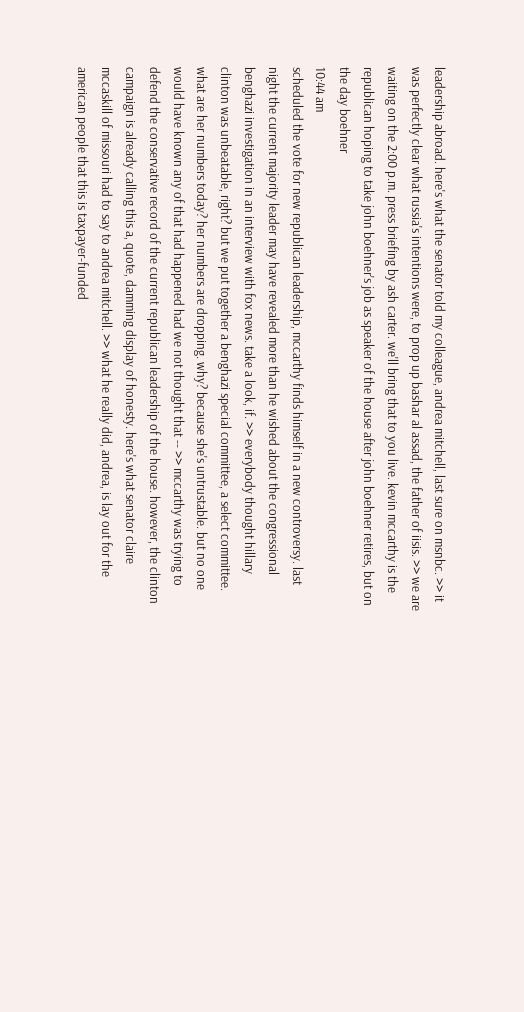leadership abroad. here's what the senator told my colleague, andrea mitchell, last sure on msnbc. >> it was perfectly clear what russia's intentions were, to prop up bashar al assad, the father of iisis. >> we are waiting on the 2:00 p.m. press briefing by ash carter. we'll bring that to you live. kevin mccarthy is the republican hoping to take john boehner's job as speaker of the house after john boehner retires, but on the day boehner
10:44 am
scheduled the vote for new republican leadership, mccarthy finds himself in a new controversy. last night the current majority leader may have revealed more than he wished about the congressional benghazi investigation in an interview with fox news. take a look, if. >> everybody thought hillary clinton was unbeatable, right? but we put together a benghazi special committee, a select committee. what are her numbers today? her numbers are dropping. why? because she's untrustable. but no one would have known any of that had happened had we not thought that -- >> mccarthy was trying to defend the conservative record of the current republican leadership of the house. however, the clinton campaign is already calling this a, quote, damming display of honesty. here's what senator claire mccaskill of missouri had to say to andrea mitchell. >> what he really did, andrea, is lay out for the american people that this is taxpayer-funded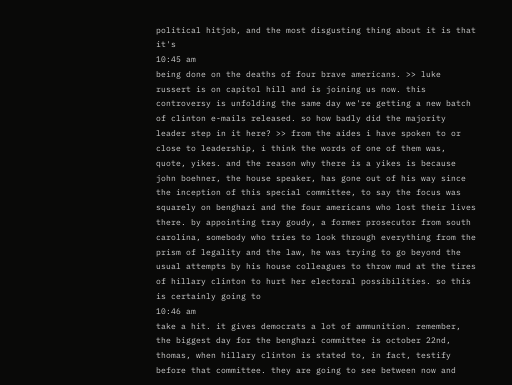political hitjob, and the most disgusting thing about it is that it's
10:45 am
being done on the deaths of four brave americans. >> luke russert is on capitol hill and is joining us now. this controversy is unfolding the same day we're getting a new batch of clinton e-mails released. so how badly did the majority leader step in it here? >> from the aides i have spoken to or close to leadership, i think the words of one of them was, quote, yikes. and the reason why there is a yikes is because john boehner, the house speaker, has gone out of his way since the inception of this special committee, to say the focus was squarely on benghazi and the four americans who lost their lives there. by appointing tray goudy, a former prosecutor from south carolina, somebody who tries to look through everything from the prism of legality and the law, he was trying to go beyond the usual attempts by his house colleagues to throw mud at the tires of hillary clinton to hurt her electoral possibilities. so this is certainly going to
10:46 am
take a hit. it gives democrats a lot of ammunition. remember, the biggest day for the benghazi committee is october 22nd, thomas, when hillary clinton is stated to, in fact, testify before that committee. they are going to see between now and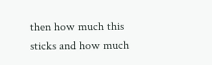then how much this sticks and how much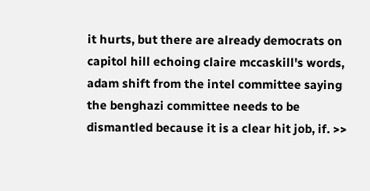it hurts, but there are already democrats on capitol hill echoing claire mccaskill's words, adam shift from the intel committee saying the benghazi committee needs to be dismantled because it is a clear hit job, if. >>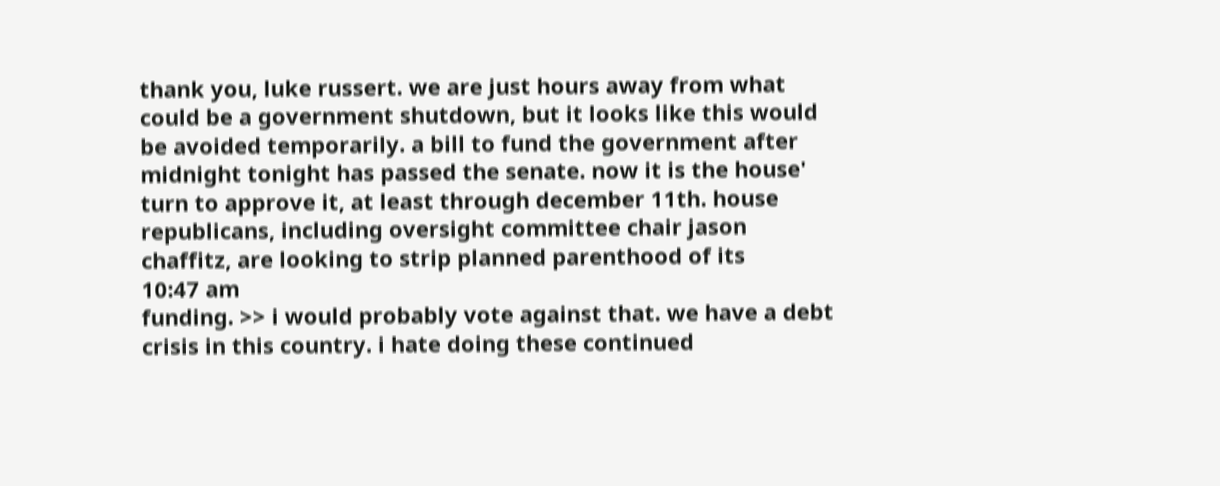thank you, luke russert. we are just hours away from what could be a government shutdown, but it looks like this would be avoided temporarily. a bill to fund the government after midnight tonight has passed the senate. now it is the house' turn to approve it, at least through december 11th. house republicans, including oversight committee chair jason chaffitz, are looking to strip planned parenthood of its
10:47 am
funding. >> i would probably vote against that. we have a debt crisis in this country. i hate doing these continued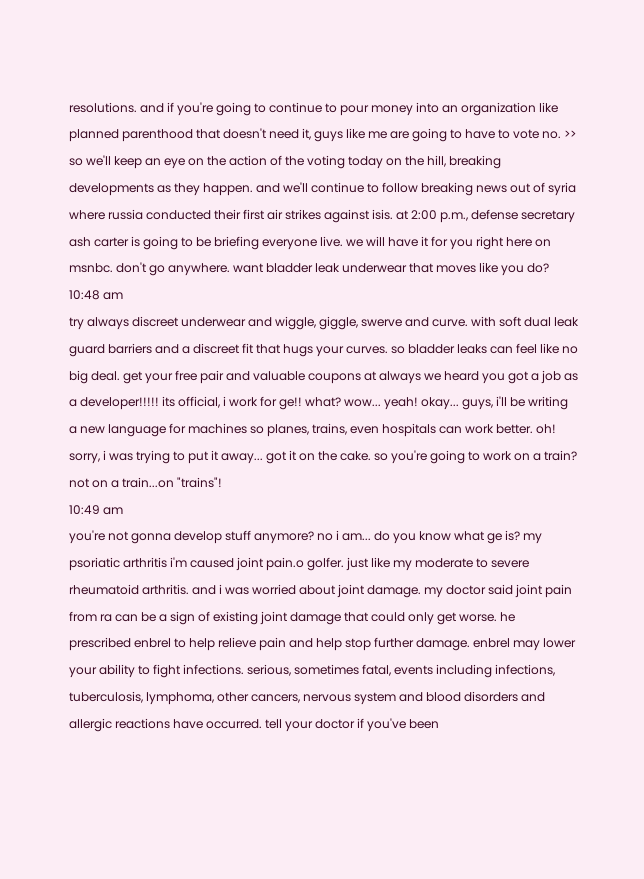resolutions. and if you're going to continue to pour money into an organization like planned parenthood that doesn't need it, guys like me are going to have to vote no. >> so we'll keep an eye on the action of the voting today on the hill, breaking developments as they happen. and we'll continue to follow breaking news out of syria where russia conducted their first air strikes against isis. at 2:00 p.m., defense secretary ash carter is going to be briefing everyone live. we will have it for you right here on msnbc. don't go anywhere. want bladder leak underwear that moves like you do?
10:48 am
try always discreet underwear and wiggle, giggle, swerve and curve. with soft dual leak guard barriers and a discreet fit that hugs your curves. so bladder leaks can feel like no big deal. get your free pair and valuable coupons at always we heard you got a job as a developer!!!!! its official, i work for ge!! what? wow... yeah! okay... guys, i'll be writing a new language for machines so planes, trains, even hospitals can work better. oh! sorry, i was trying to put it away... got it on the cake. so you're going to work on a train? not on a train...on "trains"!
10:49 am
you're not gonna develop stuff anymore? no i am... do you know what ge is? my psoriatic arthritis i'm caused joint pain.o golfer. just like my moderate to severe rheumatoid arthritis. and i was worried about joint damage. my doctor said joint pain from ra can be a sign of existing joint damage that could only get worse. he prescribed enbrel to help relieve pain and help stop further damage. enbrel may lower your ability to fight infections. serious, sometimes fatal, events including infections, tuberculosis, lymphoma, other cancers, nervous system and blood disorders and allergic reactions have occurred. tell your doctor if you've been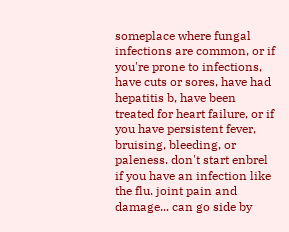someplace where fungal infections are common, or if you're prone to infections, have cuts or sores, have had hepatitis b, have been treated for heart failure, or if you have persistent fever, bruising, bleeding, or paleness. don't start enbrel if you have an infection like the flu. joint pain and damage... can go side by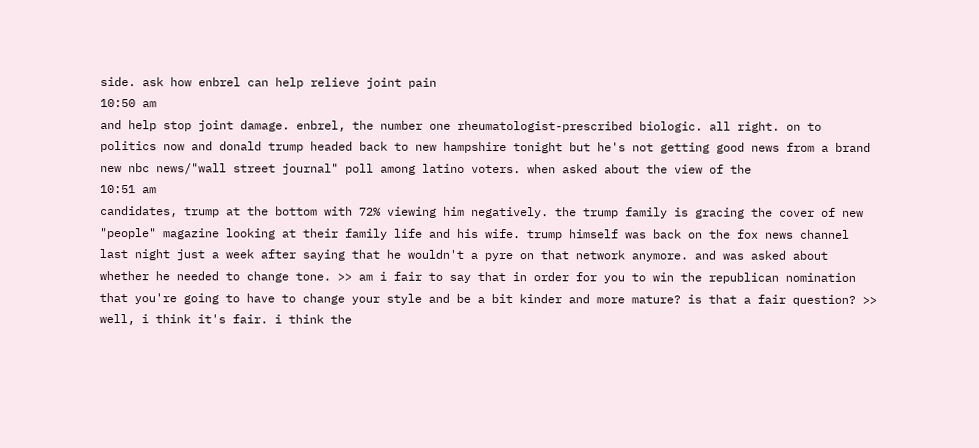side. ask how enbrel can help relieve joint pain
10:50 am
and help stop joint damage. enbrel, the number one rheumatologist-prescribed biologic. all right. on to politics now and donald trump headed back to new hampshire tonight but he's not getting good news from a brand new nbc news/"wall street journal" poll among latino voters. when asked about the view of the
10:51 am
candidates, trump at the bottom with 72% viewing him negatively. the trump family is gracing the cover of new "people" magazine looking at their family life and his wife. trump himself was back on the fox news channel last night just a week after saying that he wouldn't a pyre on that network anymore. and was asked about whether he needed to change tone. >> am i fair to say that in order for you to win the republican nomination that you're going to have to change your style and be a bit kinder and more mature? is that a fair question? >> well, i think it's fair. i think the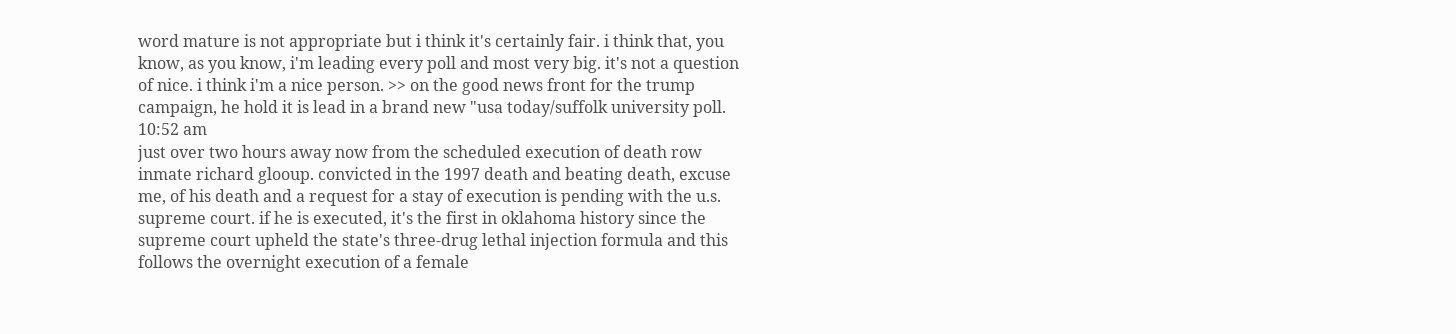word mature is not appropriate but i think it's certainly fair. i think that, you know, as you know, i'm leading every poll and most very big. it's not a question of nice. i think i'm a nice person. >> on the good news front for the trump campaign, he hold it is lead in a brand new "usa today/suffolk university poll.
10:52 am
just over two hours away now from the scheduled execution of death row inmate richard glooup. convicted in the 1997 death and beating death, excuse me, of his death and a request for a stay of execution is pending with the u.s. supreme court. if he is executed, it's the first in oklahoma history since the supreme court upheld the state's three-drug lethal injection formula and this follows the overnight execution of a female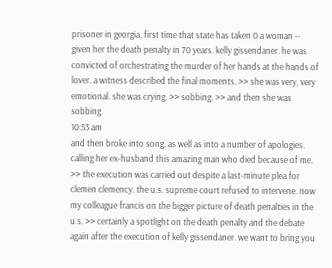prisoner in georgia, first time that state has taken 0 a woman -- given her the death penalty in 70 years. kelly gissendaner. he was convicted of orchestrating the murder of her hands at the hands of lover. a witness described the final moments. >> she was very, very emotional. she was crying. >> sobbing. >> and then she was sobbing.
10:53 am
and then broke into song, as well as into a number of apologies. calling her ex-husband this amazing man who died because of me. >> the execution was carried out despite a last-minute plea for clemen clemency. the u.s. supreme court refused to intervene. now my colleague francis on the bigger picture of death penalties in the u.s. >> certainly a spotlight on the death penalty and the debate again after the execution of kelly gissendaner. we want to bring you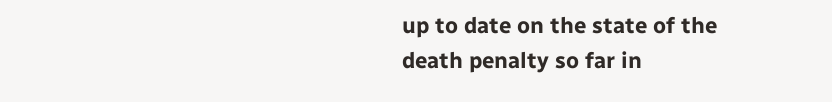up to date on the state of the death penalty so far in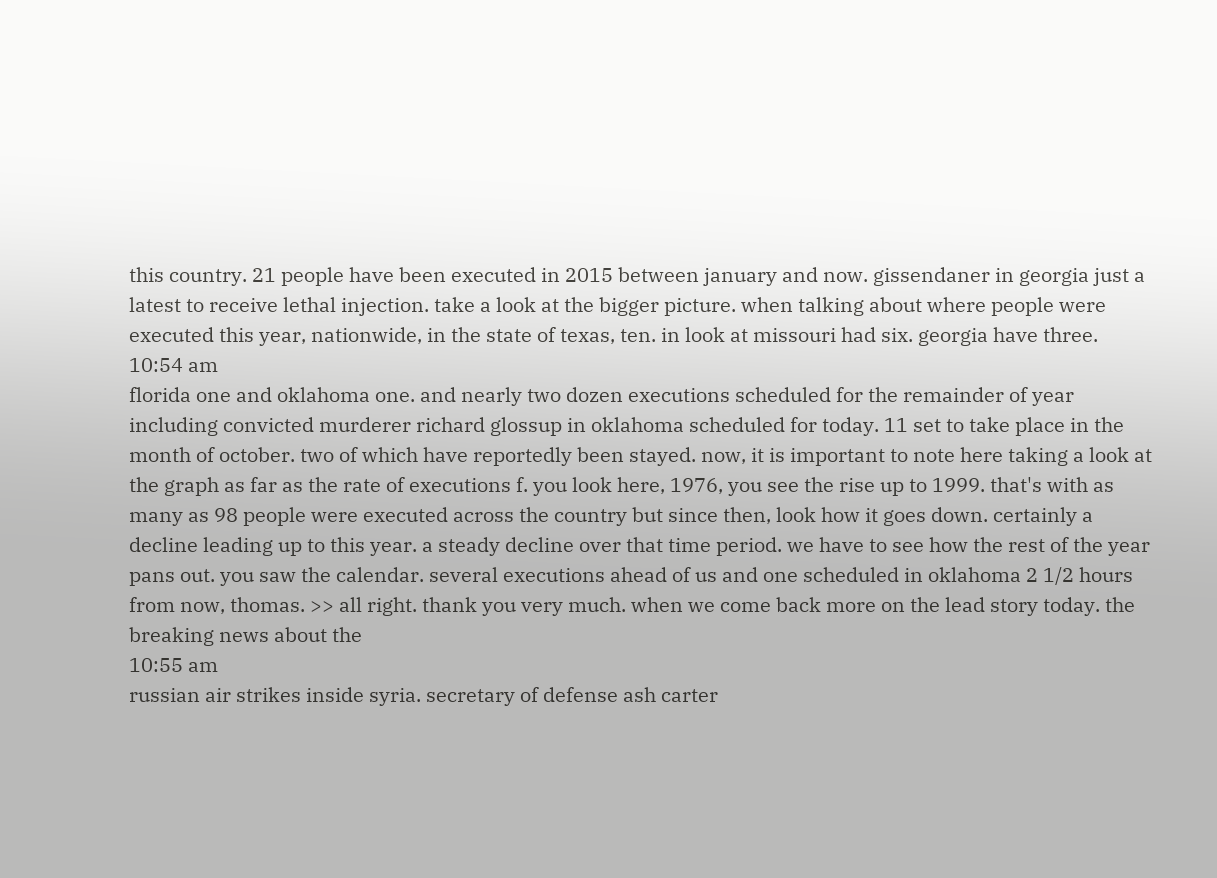this country. 21 people have been executed in 2015 between january and now. gissendaner in georgia just a latest to receive lethal injection. take a look at the bigger picture. when talking about where people were executed this year, nationwide, in the state of texas, ten. in look at missouri had six. georgia have three.
10:54 am
florida one and oklahoma one. and nearly two dozen executions scheduled for the remainder of year including convicted murderer richard glossup in oklahoma scheduled for today. 11 set to take place in the month of october. two of which have reportedly been stayed. now, it is important to note here taking a look at the graph as far as the rate of executions f. you look here, 1976, you see the rise up to 1999. that's with as many as 98 people were executed across the country but since then, look how it goes down. certainly a decline leading up to this year. a steady decline over that time period. we have to see how the rest of the year pans out. you saw the calendar. several executions ahead of us and one scheduled in oklahoma 2 1/2 hours from now, thomas. >> all right. thank you very much. when we come back more on the lead story today. the breaking news about the
10:55 am
russian air strikes inside syria. secretary of defense ash carter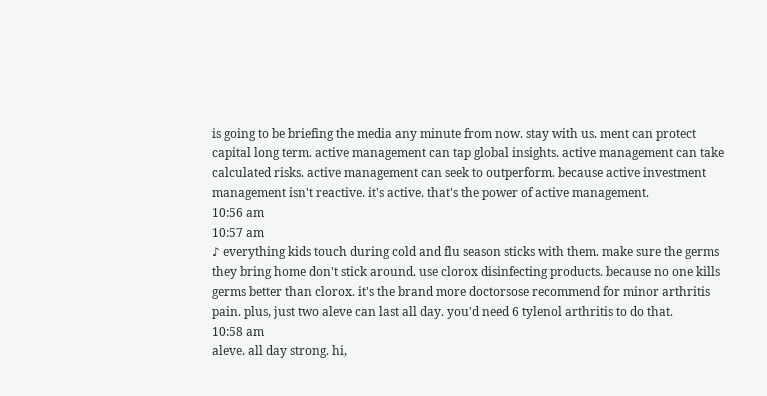is going to be briefing the media any minute from now. stay with us. ment can protect capital long term. active management can tap global insights. active management can take calculated risks. active management can seek to outperform. because active investment management isn't reactive. it's active. that's the power of active management.
10:56 am
10:57 am
♪ everything kids touch during cold and flu season sticks with them. make sure the germs they bring home don't stick around. use clorox disinfecting products. because no one kills germs better than clorox. it's the brand more doctorsose recommend for minor arthritis pain. plus, just two aleve can last all day. you'd need 6 tylenol arthritis to do that.
10:58 am
aleve. all day strong. hi,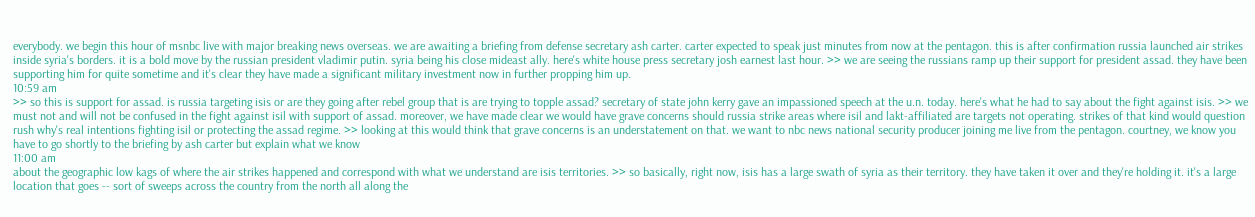everybody. we begin this hour of msnbc live with major breaking news overseas. we are awaiting a briefing from defense secretary ash carter. carter expected to speak just minutes from now at the pentagon. this is after confirmation russia launched air strikes inside syria's borders. it is a bold move by the russian president vladimir putin. syria being his close mideast ally. here's white house press secretary josh earnest last hour. >> we are seeing the russians ramp up their support for president assad. they have been supporting him for quite sometime and it's clear they have made a significant military investment now in further propping him up.
10:59 am
>> so this is support for assad. is russia targeting isis or are they going after rebel group that is are trying to topple assad? secretary of state john kerry gave an impassioned speech at the u.n. today. here's what he had to say about the fight against isis. >> we must not and will not be confused in the fight against isil with support of assad. moreover, we have made clear we would have grave concerns should russia strike areas where isil and lakt-affiliated are targets not operating. strikes of that kind would question rush why's real intentions fighting isil or protecting the assad regime. >> looking at this would think that grave concerns is an understatement on that. we want to nbc news national security producer joining me live from the pentagon. courtney, we know you have to go shortly to the briefing by ash carter but explain what we know
11:00 am
about the geographic low kags of where the air strikes happened and correspond with what we understand are isis territories. >> so basically, right now, isis has a large swath of syria as their territory. they have taken it over and they're holding it. it's a large location that goes -- sort of sweeps across the country from the north all along the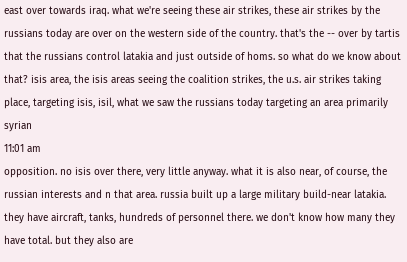east over towards iraq. what we're seeing these air strikes, these air strikes by the russians today are over on the western side of the country. that's the -- over by tartis that the russians control latakia and just outside of homs. so what do we know about that? isis area, the isis areas seeing the coalition strikes, the u.s. air strikes taking place, targeting isis, isil, what we saw the russians today targeting an area primarily syrian
11:01 am
opposition. no isis over there, very little anyway. what it is also near, of course, the russian interests and n that area. russia built up a large military build-near latakia. they have aircraft, tanks, hundreds of personnel there. we don't know how many they have total. but they also are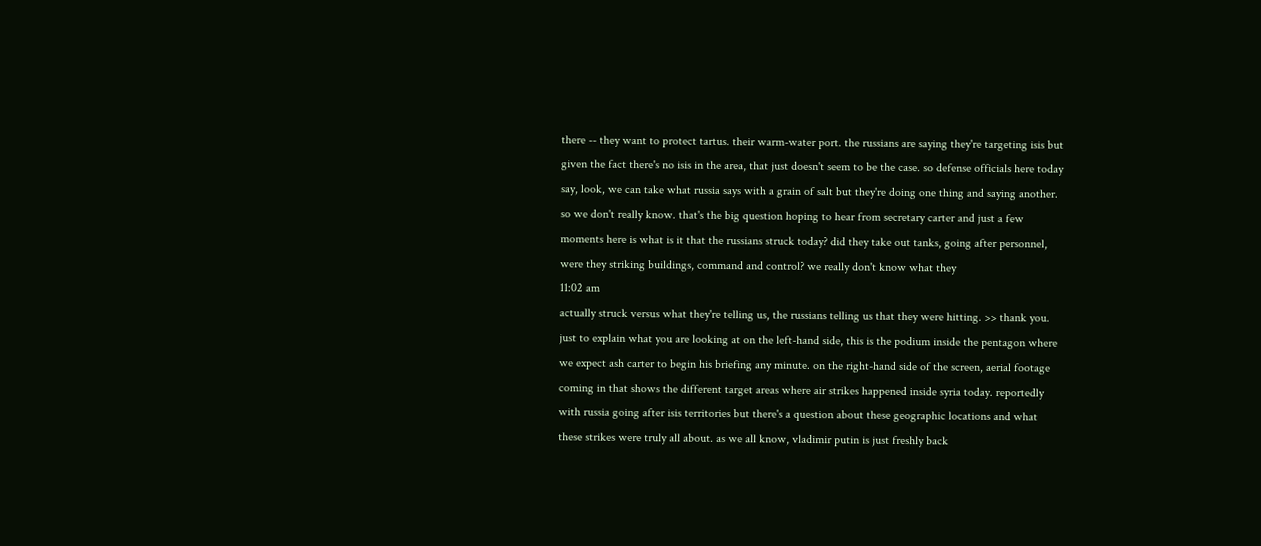there -- they want to protect tartus. their warm-water port. the russians are saying they're targeting isis but given the fact there's no isis in the area, that just doesn't seem to be the case. so defense officials here today say, look, we can take what russia says with a grain of salt but they're doing one thing and saying another. so we don't really know. that's the big question hoping to hear from secretary carter and just a few moments here is what is it that the russians struck today? did they take out tanks, going after personnel, were they striking buildings, command and control? we really don't know what they
11:02 am
actually struck versus what they're telling us, the russians telling us that they were hitting. >> thank you. just to explain what you are looking at on the left-hand side, this is the podium inside the pentagon where we expect ash carter to begin his briefing any minute. on the right-hand side of the screen, aerial footage coming in that shows the different target areas where air strikes happened inside syria today. reportedly with russia going after isis territories but there's a question about these geographic locations and what these strikes were truly all about. as we all know, vladimir putin is just freshly back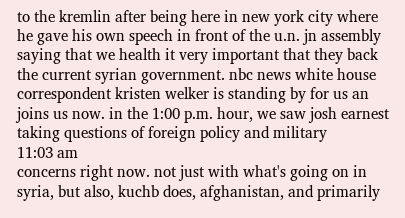to the kremlin after being here in new york city where he gave his own speech in front of the u.n. jn assembly saying that we health it very important that they back the current syrian government. nbc news white house correspondent kristen welker is standing by for us an joins us now. in the 1:00 p.m. hour, we saw josh earnest taking questions of foreign policy and military
11:03 am
concerns right now. not just with what's going on in syria, but also, kuchb does, afghanistan, and primarily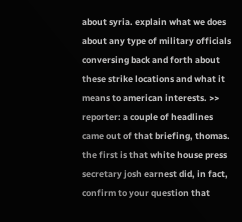about syria. explain what we does about any type of military officials conversing back and forth about these strike locations and what it means to american interests. >> reporter: a couple of headlines came out of that briefing, thomas. the first is that white house press secretary josh earnest did, in fact, confirm to your question that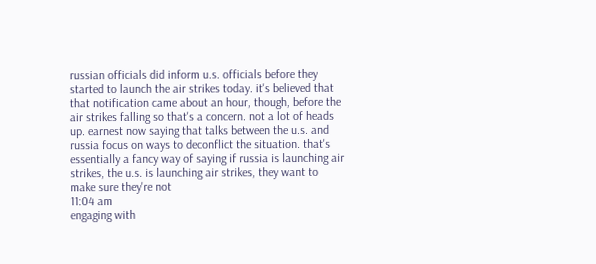russian officials did inform u.s. officials before they started to launch the air strikes today. it's believed that that notification came about an hour, though, before the air strikes falling so that's a concern. not a lot of heads up. earnest now saying that talks between the u.s. and russia focus on ways to deconflict the situation. that's essentially a fancy way of saying if russia is launching air strikes, the u.s. is launching air strikes, they want to make sure they're not
11:04 am
engaging with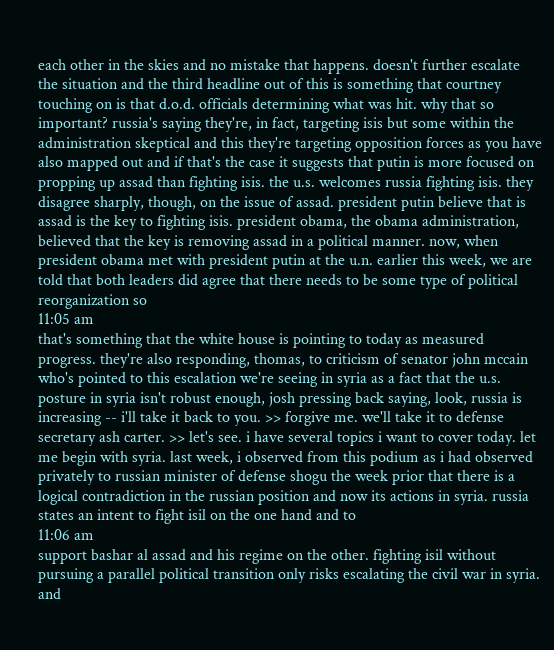each other in the skies and no mistake that happens. doesn't further escalate the situation and the third headline out of this is something that courtney touching on is that d.o.d. officials determining what was hit. why that so important? russia's saying they're, in fact, targeting isis but some within the administration skeptical and this they're targeting opposition forces as you have also mapped out and if that's the case it suggests that putin is more focused on propping up assad than fighting isis. the u.s. welcomes russia fighting isis. they disagree sharply, though, on the issue of assad. president putin believe that is assad is the key to fighting isis. president obama, the obama administration, believed that the key is removing assad in a political manner. now, when president obama met with president putin at the u.n. earlier this week, we are told that both leaders did agree that there needs to be some type of political reorganization so
11:05 am
that's something that the white house is pointing to today as measured progress. they're also responding, thomas, to criticism of senator john mccain who's pointed to this escalation we're seeing in syria as a fact that the u.s. posture in syria isn't robust enough, josh pressing back saying, look, russia is increasing -- i'll take it back to you. >> forgive me. we'll take it to defense secretary ash carter. >> let's see. i have several topics i want to cover today. let me begin with syria. last week, i observed from this podium as i had observed privately to russian minister of defense shogu the week prior that there is a logical contradiction in the russian position and now its actions in syria. russia states an intent to fight isil on the one hand and to
11:06 am
support bashar al assad and his regime on the other. fighting isil without pursuing a parallel political transition only risks escalating the civil war in syria. and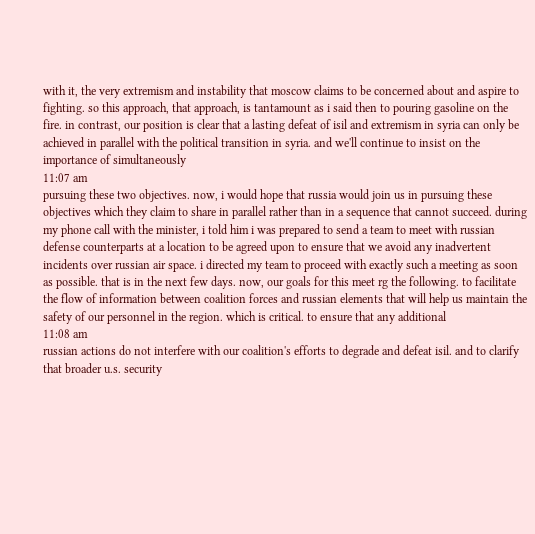with it, the very extremism and instability that moscow claims to be concerned about and aspire to fighting. so this approach, that approach, is tantamount as i said then to pouring gasoline on the fire. in contrast, our position is clear that a lasting defeat of isil and extremism in syria can only be achieved in parallel with the political transition in syria. and we'll continue to insist on the importance of simultaneously
11:07 am
pursuing these two objectives. now, i would hope that russia would join us in pursuing these objectives which they claim to share in parallel rather than in a sequence that cannot succeed. during my phone call with the minister, i told him i was prepared to send a team to meet with russian defense counterparts at a location to be agreed upon to ensure that we avoid any inadvertent incidents over russian air space. i directed my team to proceed with exactly such a meeting as soon as possible. that is in the next few days. now, our goals for this meet rg the following. to facilitate the flow of information between coalition forces and russian elements that will help us maintain the safety of our personnel in the region. which is critical. to ensure that any additional
11:08 am
russian actions do not interfere with our coalition's efforts to degrade and defeat isil. and to clarify that broader u.s. security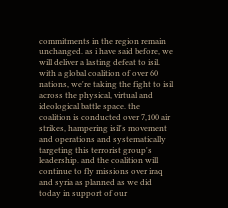commitments in the region remain unchanged. as i have said before, we will deliver a lasting defeat to isil. with a global coalition of over 60 nations, we're taking the fight to isil across the physical, virtual and ideological battle space. the coalition is conducted over 7,100 air strikes, hampering isil's movement and operations and systematically targeting this terrorist group's leadership. and the coalition will continue to fly missions over iraq and syria as planned as we did today in support of our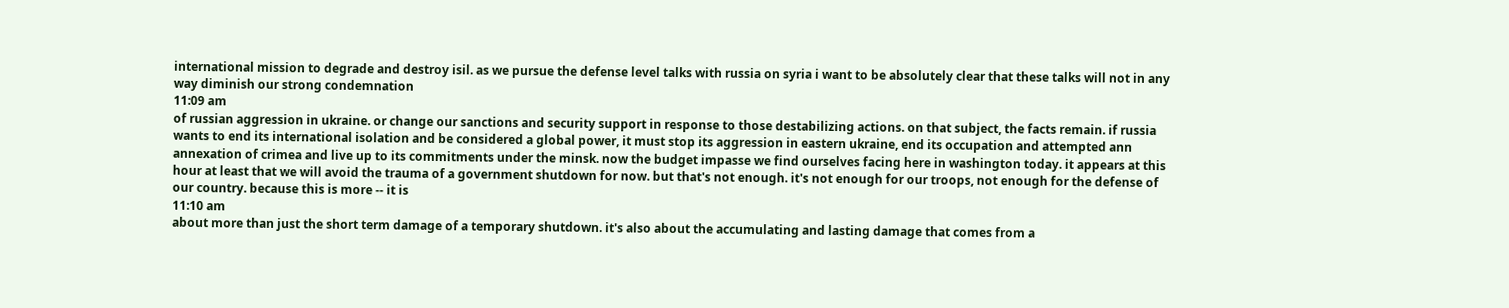international mission to degrade and destroy isil. as we pursue the defense level talks with russia on syria i want to be absolutely clear that these talks will not in any way diminish our strong condemnation
11:09 am
of russian aggression in ukraine. or change our sanctions and security support in response to those destabilizing actions. on that subject, the facts remain. if russia wants to end its international isolation and be considered a global power, it must stop its aggression in eastern ukraine, end its occupation and attempted ann annexation of crimea and live up to its commitments under the minsk. now the budget impasse we find ourselves facing here in washington today. it appears at this hour at least that we will avoid the trauma of a government shutdown for now. but that's not enough. it's not enough for our troops, not enough for the defense of our country. because this is more -- it is
11:10 am
about more than just the short term damage of a temporary shutdown. it's also about the accumulating and lasting damage that comes from a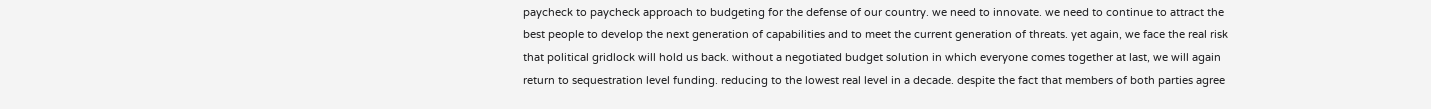paycheck to paycheck approach to budgeting for the defense of our country. we need to innovate. we need to continue to attract the best people to develop the next generation of capabilities and to meet the current generation of threats. yet again, we face the real risk that political gridlock will hold us back. without a negotiated budget solution in which everyone comes together at last, we will again return to sequestration level funding. reducing to the lowest real level in a decade. despite the fact that members of both parties agree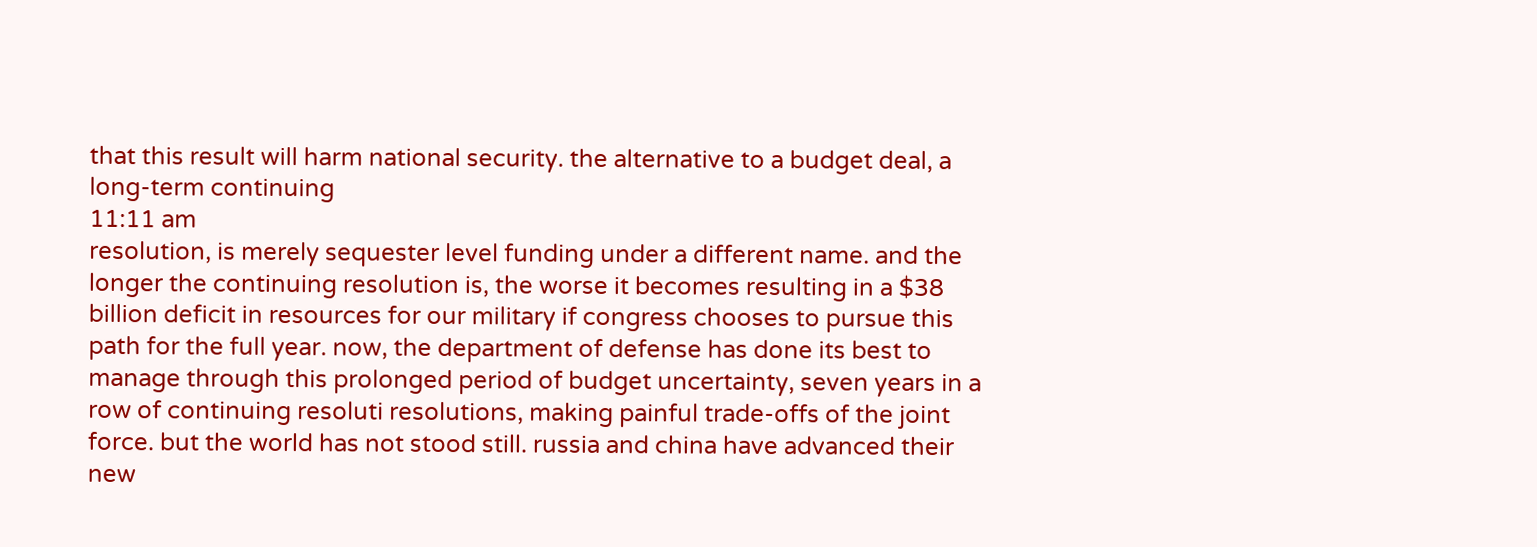that this result will harm national security. the alternative to a budget deal, a long-term continuing
11:11 am
resolution, is merely sequester level funding under a different name. and the longer the continuing resolution is, the worse it becomes resulting in a $38 billion deficit in resources for our military if congress chooses to pursue this path for the full year. now, the department of defense has done its best to manage through this prolonged period of budget uncertainty, seven years in a row of continuing resoluti resolutions, making painful trade-offs of the joint force. but the world has not stood still. russia and china have advanced their new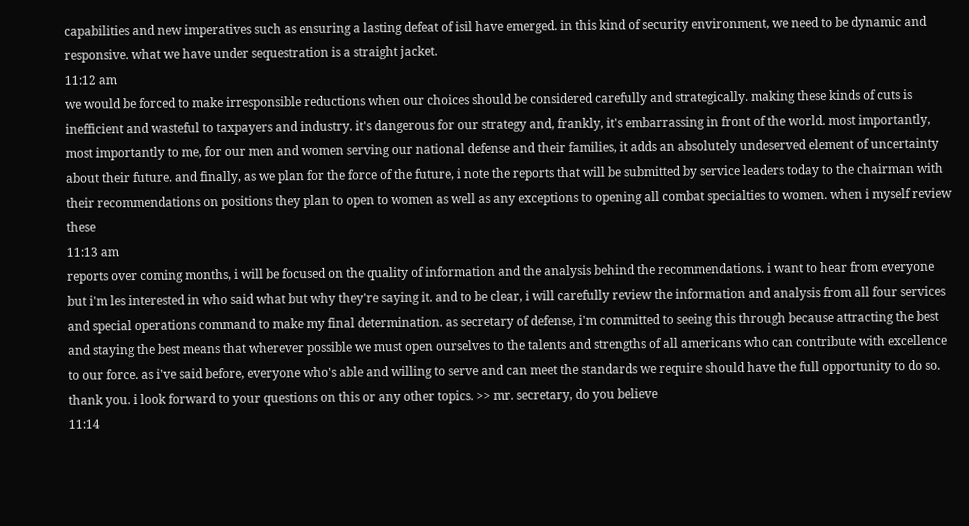capabilities and new imperatives such as ensuring a lasting defeat of isil have emerged. in this kind of security environment, we need to be dynamic and responsive. what we have under sequestration is a straight jacket.
11:12 am
we would be forced to make irresponsible reductions when our choices should be considered carefully and strategically. making these kinds of cuts is inefficient and wasteful to taxpayers and industry. it's dangerous for our strategy and, frankly, it's embarrassing in front of the world. most importantly, most importantly to me, for our men and women serving our national defense and their families, it adds an absolutely undeserved element of uncertainty about their future. and finally, as we plan for the force of the future, i note the reports that will be submitted by service leaders today to the chairman with their recommendations on positions they plan to open to women as well as any exceptions to opening all combat specialties to women. when i myself review these
11:13 am
reports over coming months, i will be focused on the quality of information and the analysis behind the recommendations. i want to hear from everyone but i'm les interested in who said what but why they're saying it. and to be clear, i will carefully review the information and analysis from all four services and special operations command to make my final determination. as secretary of defense, i'm committed to seeing this through because attracting the best and staying the best means that wherever possible we must open ourselves to the talents and strengths of all americans who can contribute with excellence to our force. as i've said before, everyone who's able and willing to serve and can meet the standards we require should have the full opportunity to do so. thank you. i look forward to your questions on this or any other topics. >> mr. secretary, do you believe
11:14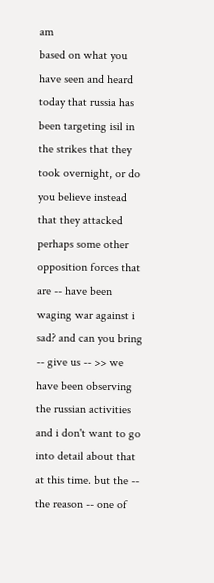am
based on what you have seen and heard today that russia has been targeting isil in the strikes that they took overnight, or do you believe instead that they attacked perhaps some other opposition forces that are -- have been waging war against i sad? and can you bring -- give us -- >> we have been observing the russian activities and i don't want to go into detail about that at this time. but the -- the reason -- one of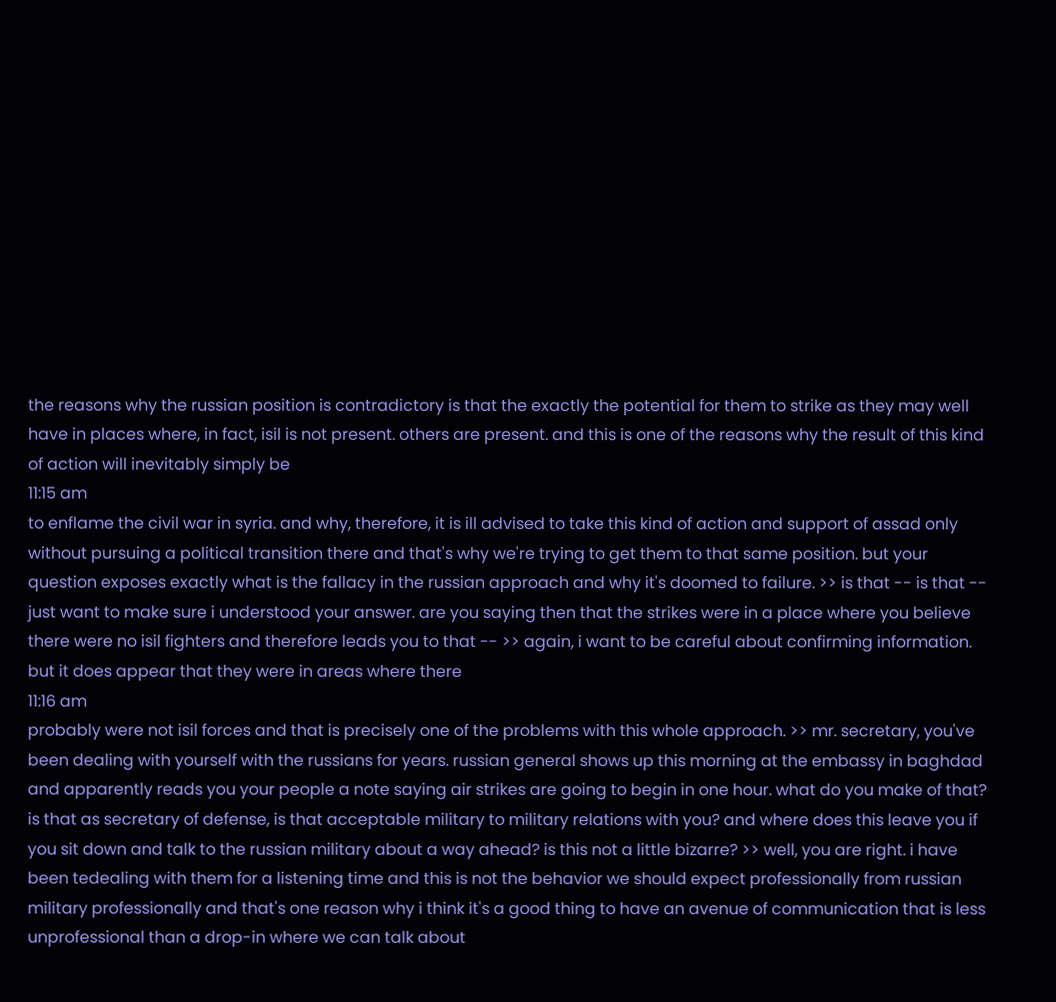the reasons why the russian position is contradictory is that the exactly the potential for them to strike as they may well have in places where, in fact, isil is not present. others are present. and this is one of the reasons why the result of this kind of action will inevitably simply be
11:15 am
to enflame the civil war in syria. and why, therefore, it is ill advised to take this kind of action and support of assad only without pursuing a political transition there and that's why we're trying to get them to that same position. but your question exposes exactly what is the fallacy in the russian approach and why it's doomed to failure. >> is that -- is that -- just want to make sure i understood your answer. are you saying then that the strikes were in a place where you believe there were no isil fighters and therefore leads you to that -- >> again, i want to be careful about confirming information. but it does appear that they were in areas where there
11:16 am
probably were not isil forces and that is precisely one of the problems with this whole approach. >> mr. secretary, you've been dealing with yourself with the russians for years. russian general shows up this morning at the embassy in baghdad and apparently reads you your people a note saying air strikes are going to begin in one hour. what do you make of that? is that as secretary of defense, is that acceptable military to military relations with you? and where does this leave you if you sit down and talk to the russian military about a way ahead? is this not a little bizarre? >> well, you are right. i have been tedealing with them for a listening time and this is not the behavior we should expect professionally from russian military professionally and that's one reason why i think it's a good thing to have an avenue of communication that is less unprofessional than a drop-in where we can talk about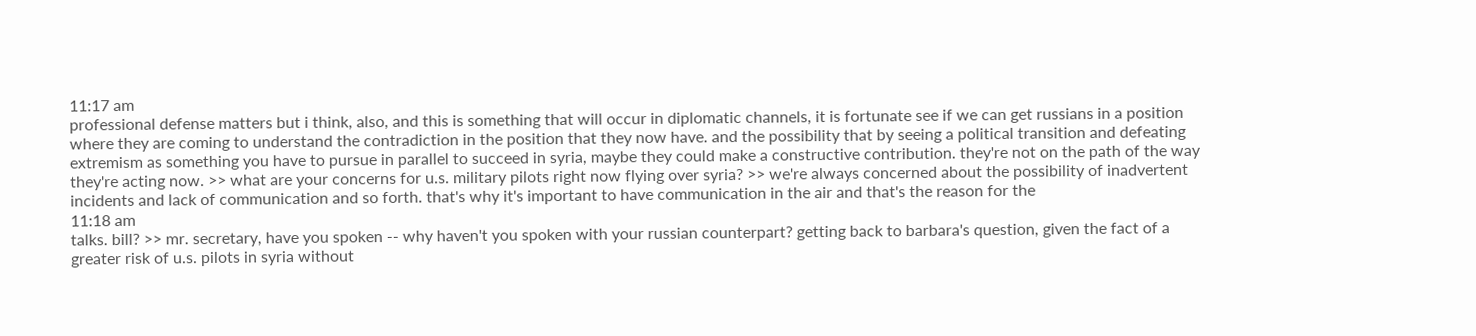11:17 am
professional defense matters but i think, also, and this is something that will occur in diplomatic channels, it is fortunate see if we can get russians in a position where they are coming to understand the contradiction in the position that they now have. and the possibility that by seeing a political transition and defeating extremism as something you have to pursue in parallel to succeed in syria, maybe they could make a constructive contribution. they're not on the path of the way they're acting now. >> what are your concerns for u.s. military pilots right now flying over syria? >> we're always concerned about the possibility of inadvertent incidents and lack of communication and so forth. that's why it's important to have communication in the air and that's the reason for the
11:18 am
talks. bill? >> mr. secretary, have you spoken -- why haven't you spoken with your russian counterpart? getting back to barbara's question, given the fact of a greater risk of u.s. pilots in syria without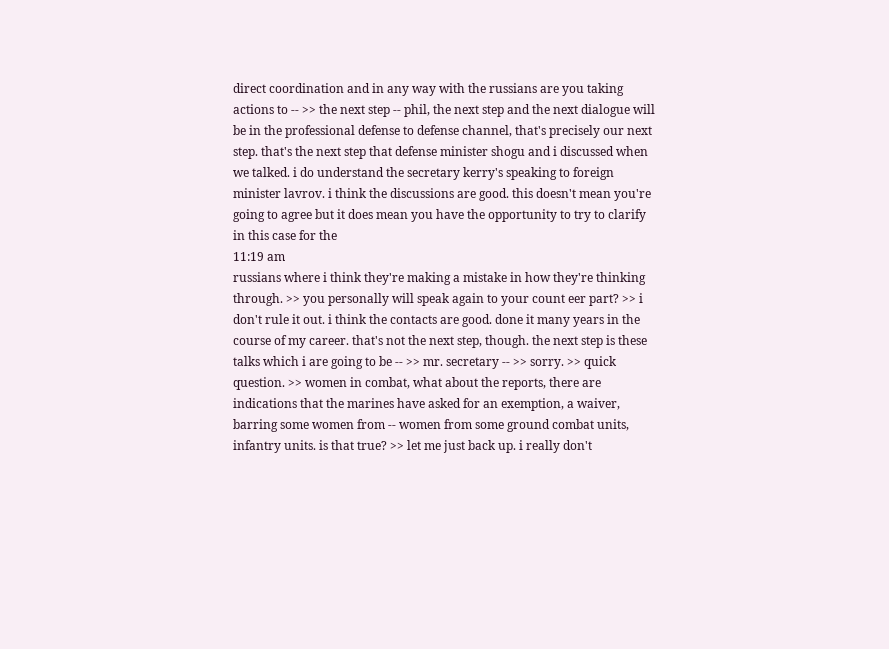direct coordination and in any way with the russians are you taking actions to -- >> the next step -- phil, the next step and the next dialogue will be in the professional defense to defense channel, that's precisely our next step. that's the next step that defense minister shogu and i discussed when we talked. i do understand the secretary kerry's speaking to foreign minister lavrov. i think the discussions are good. this doesn't mean you're going to agree but it does mean you have the opportunity to try to clarify in this case for the
11:19 am
russians where i think they're making a mistake in how they're thinking through. >> you personally will speak again to your count eer part? >> i don't rule it out. i think the contacts are good. done it many years in the course of my career. that's not the next step, though. the next step is these talks which i are going to be -- >> mr. secretary -- >> sorry. >> quick question. >> women in combat, what about the reports, there are indications that the marines have asked for an exemption, a waiver, barring some women from -- women from some ground combat units, infantry units. is that true? >> let me just back up. i really don't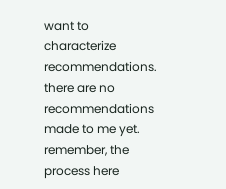want to characterize recommendations. there are no recommendations made to me yet. remember, the process here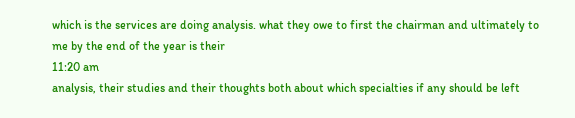which is the services are doing analysis. what they owe to first the chairman and ultimately to me by the end of the year is their
11:20 am
analysis, their studies and their thoughts both about which specialties if any should be left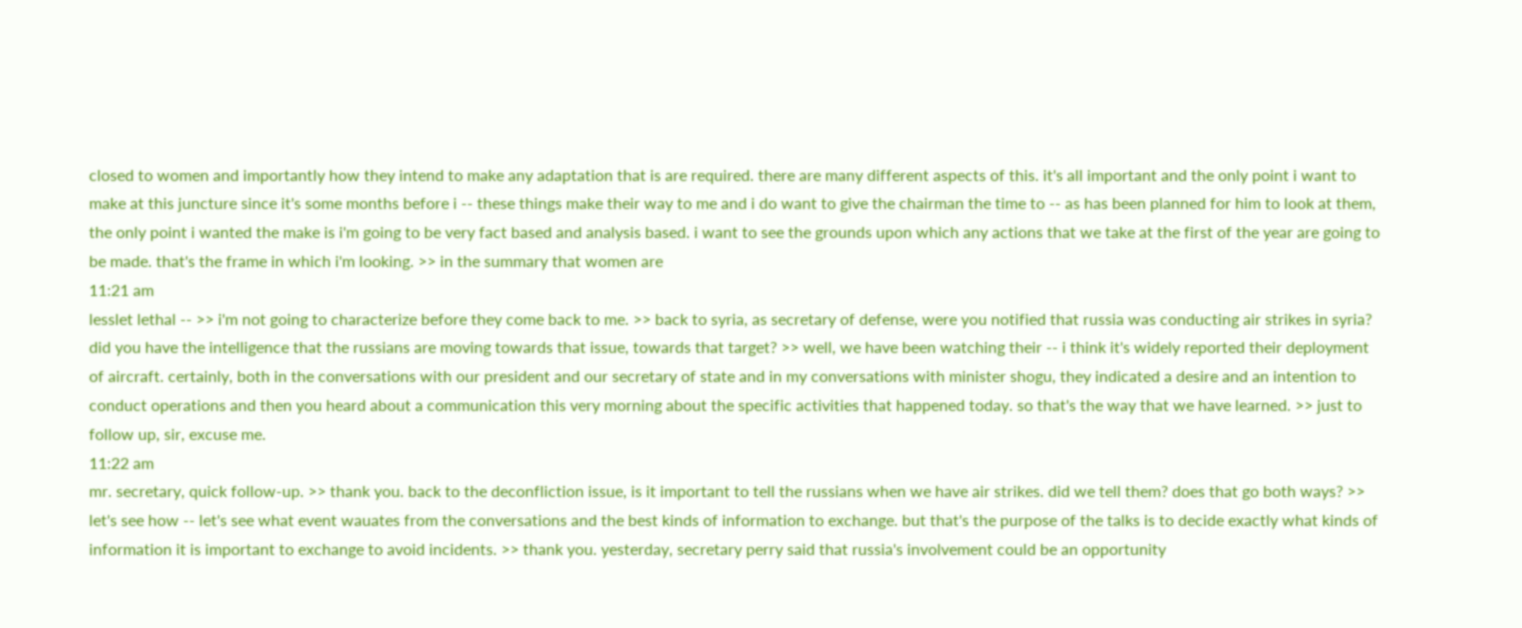closed to women and importantly how they intend to make any adaptation that is are required. there are many different aspects of this. it's all important and the only point i want to make at this juncture since it's some months before i -- these things make their way to me and i do want to give the chairman the time to -- as has been planned for him to look at them, the only point i wanted the make is i'm going to be very fact based and analysis based. i want to see the grounds upon which any actions that we take at the first of the year are going to be made. that's the frame in which i'm looking. >> in the summary that women are
11:21 am
lesslet lethal -- >> i'm not going to characterize before they come back to me. >> back to syria, as secretary of defense, were you notified that russia was conducting air strikes in syria? did you have the intelligence that the russians are moving towards that issue, towards that target? >> well, we have been watching their -- i think it's widely reported their deployment of aircraft. certainly, both in the conversations with our president and our secretary of state and in my conversations with minister shogu, they indicated a desire and an intention to conduct operations and then you heard about a communication this very morning about the specific activities that happened today. so that's the way that we have learned. >> just to follow up, sir, excuse me.
11:22 am
mr. secretary, quick follow-up. >> thank you. back to the deconfliction issue, is it important to tell the russians when we have air strikes. did we tell them? does that go both ways? >> let's see how -- let's see what event wauates from the conversations and the best kinds of information to exchange. but that's the purpose of the talks is to decide exactly what kinds of information it is important to exchange to avoid incidents. >> thank you. yesterday, secretary perry said that russia's involvement could be an opportunity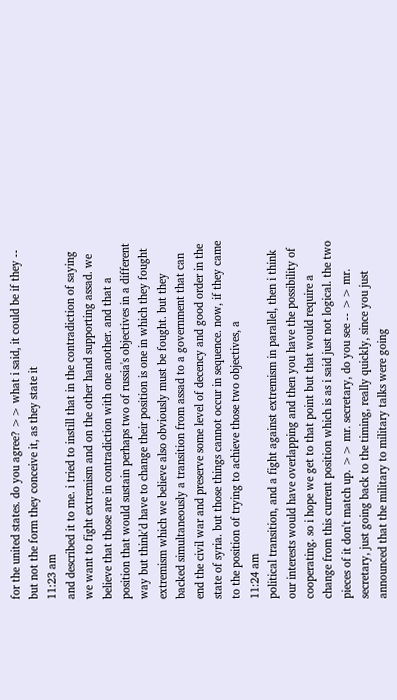for the united states. do you agree? >> what i said, it could be if they -- but not the form they conceive it, as they state it
11:23 am
and described it to me. i tried to instill that in the contradiction of saying we want to fight extremism and on the other hand supporting assad. we believe that those are in contradiction with one another. and that a position that would sustain perhaps two of russia's objectives in a different way but think'd have to change their position is one in which they fought extremism which we believe also obviously must be fought. but they backed simultaneously a transition from assad to a government that can end the civil war and preserve some level of decency and good order in the state of syria. but those things cannot occur in sequence. now, if they came to the position of trying to achieve those two objectives, a
11:24 am
political transition, and a fight against extremism in parallel, then i think our interests would have overlapping and then you have the possibility of cooperating. so i hope we get to that point but that would require a change from this current position which is as i said just not logical. the two pieces of it don't match up. >> mr. secretary, do you see -- >> mr. secretary, just going back to the timing, really quickly, since you just announced that the military to military talks were going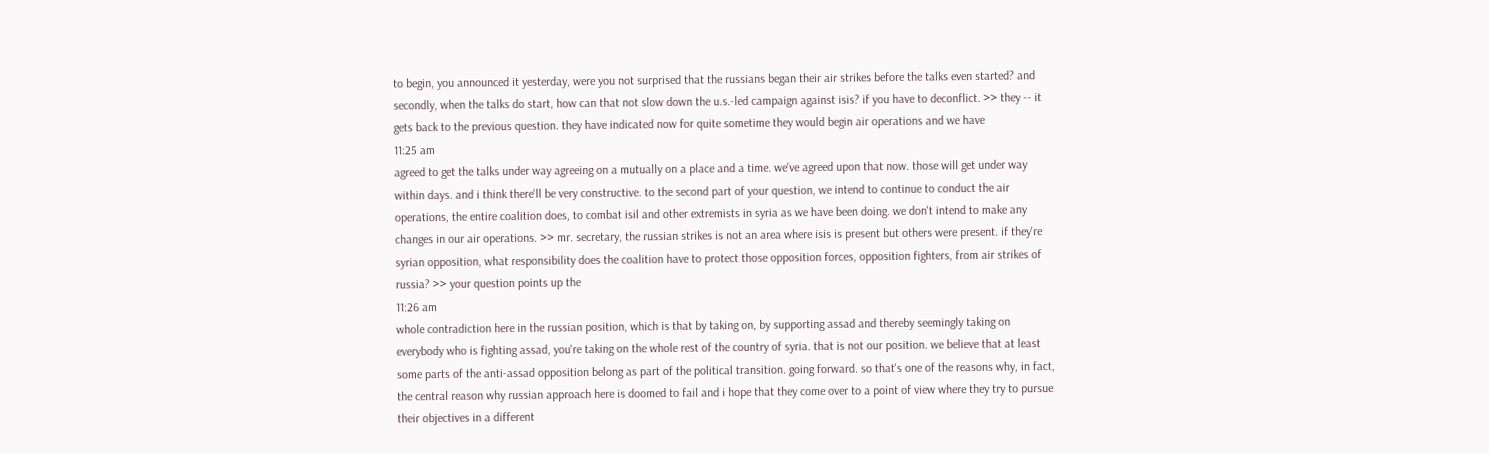to begin, you announced it yesterday, were you not surprised that the russians began their air strikes before the talks even started? and secondly, when the talks do start, how can that not slow down the u.s.-led campaign against isis? if you have to deconflict. >> they -- it gets back to the previous question. they have indicated now for quite sometime they would begin air operations and we have
11:25 am
agreed to get the talks under way agreeing on a mutually on a place and a time. we've agreed upon that now. those will get under way within days. and i think there'll be very constructive. to the second part of your question, we intend to continue to conduct the air operations, the entire coalition does, to combat isil and other extremists in syria as we have been doing. we don't intend to make any changes in our air operations. >> mr. secretary, the russian strikes is not an area where isis is present but others were present. if they're syrian opposition, what responsibility does the coalition have to protect those opposition forces, opposition fighters, from air strikes of russia? >> your question points up the
11:26 am
whole contradiction here in the russian position, which is that by taking on, by supporting assad and thereby seemingly taking on everybody who is fighting assad, you're taking on the whole rest of the country of syria. that is not our position. we believe that at least some parts of the anti-assad opposition belong as part of the political transition. going forward. so that's one of the reasons why, in fact, the central reason why russian approach here is doomed to fail and i hope that they come over to a point of view where they try to pursue their objectives in a different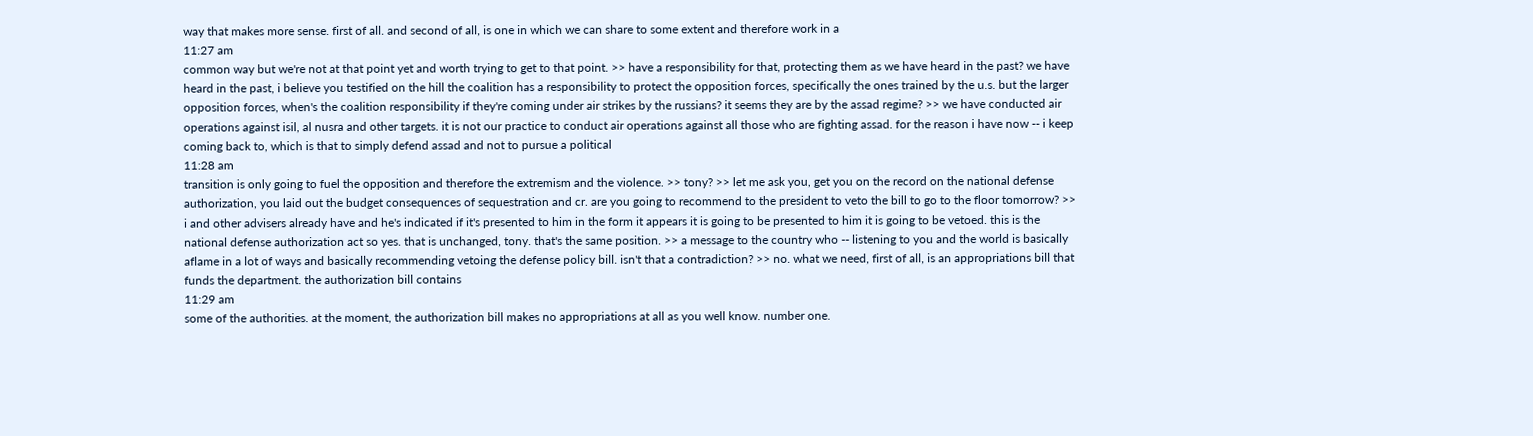way that makes more sense. first of all. and second of all, is one in which we can share to some extent and therefore work in a
11:27 am
common way but we're not at that point yet and worth trying to get to that point. >> have a responsibility for that, protecting them as we have heard in the past? we have heard in the past, i believe you testified on the hill the coalition has a responsibility to protect the opposition forces, specifically the ones trained by the u.s. but the larger opposition forces, when's the coalition responsibility if they're coming under air strikes by the russians? it seems they are by the assad regime? >> we have conducted air operations against isil, al nusra and other targets. it is not our practice to conduct air operations against all those who are fighting assad. for the reason i have now -- i keep coming back to, which is that to simply defend assad and not to pursue a political
11:28 am
transition is only going to fuel the opposition and therefore the extremism and the violence. >> tony? >> let me ask you, get you on the record on the national defense authorization, you laid out the budget consequences of sequestration and cr. are you going to recommend to the president to veto the bill to go to the floor tomorrow? >> i and other advisers already have and he's indicated if it's presented to him in the form it appears it is going to be presented to him it is going to be vetoed. this is the national defense authorization act so yes. that is unchanged, tony. that's the same position. >> a message to the country who -- listening to you and the world is basically aflame in a lot of ways and basically recommending vetoing the defense policy bill. isn't that a contradiction? >> no. what we need, first of all, is an appropriations bill that funds the department. the authorization bill contains
11:29 am
some of the authorities. at the moment, the authorization bill makes no appropriations at all as you well know. number one.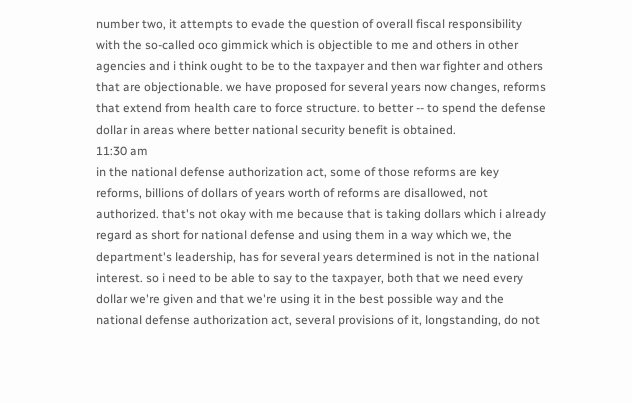number two, it attempts to evade the question of overall fiscal responsibility with the so-called oco gimmick which is objectible to me and others in other agencies and i think ought to be to the taxpayer and then war fighter and others that are objectionable. we have proposed for several years now changes, reforms that extend from health care to force structure. to better -- to spend the defense dollar in areas where better national security benefit is obtained.
11:30 am
in the national defense authorization act, some of those reforms are key reforms, billions of dollars of years worth of reforms are disallowed, not authorized. that's not okay with me because that is taking dollars which i already regard as short for national defense and using them in a way which we, the department's leadership, has for several years determined is not in the national interest. so i need to be able to say to the taxpayer, both that we need every dollar we're given and that we're using it in the best possible way and the national defense authorization act, several provisions of it, longstanding, do not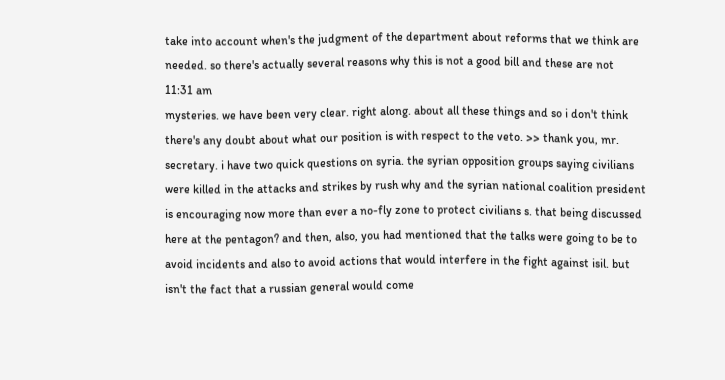take into account when's the judgment of the department about reforms that we think are needed. so there's actually several reasons why this is not a good bill and these are not
11:31 am
mysteries. we have been very clear. right along. about all these things and so i don't think there's any doubt about what our position is with respect to the veto. >> thank you, mr. secretary. i have two quick questions on syria. the syrian opposition groups saying civilians were killed in the attacks and strikes by rush why and the syrian national coalition president is encouraging now more than ever a no-fly zone to protect civilians s. that being discussed here at the pentagon? and then, also, you had mentioned that the talks were going to be to avoid incidents and also to avoid actions that would interfere in the fight against isil. but isn't the fact that a russian general would come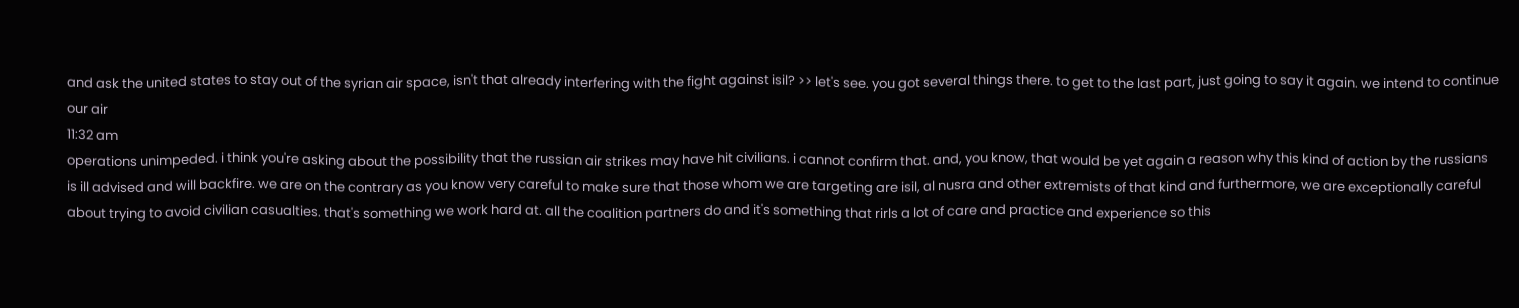and ask the united states to stay out of the syrian air space, isn't that already interfering with the fight against isil? >> let's see. you got several things there. to get to the last part, just going to say it again. we intend to continue our air
11:32 am
operations unimpeded. i think you're asking about the possibility that the russian air strikes may have hit civilians. i cannot confirm that. and, you know, that would be yet again a reason why this kind of action by the russians is ill advised and will backfire. we are on the contrary as you know very careful to make sure that those whom we are targeting are isil, al nusra and other extremists of that kind and furthermore, we are exceptionally careful about trying to avoid civilian casualties. that's something we work hard at. all the coalition partners do and it's something that rirls a lot of care and practice and experience so this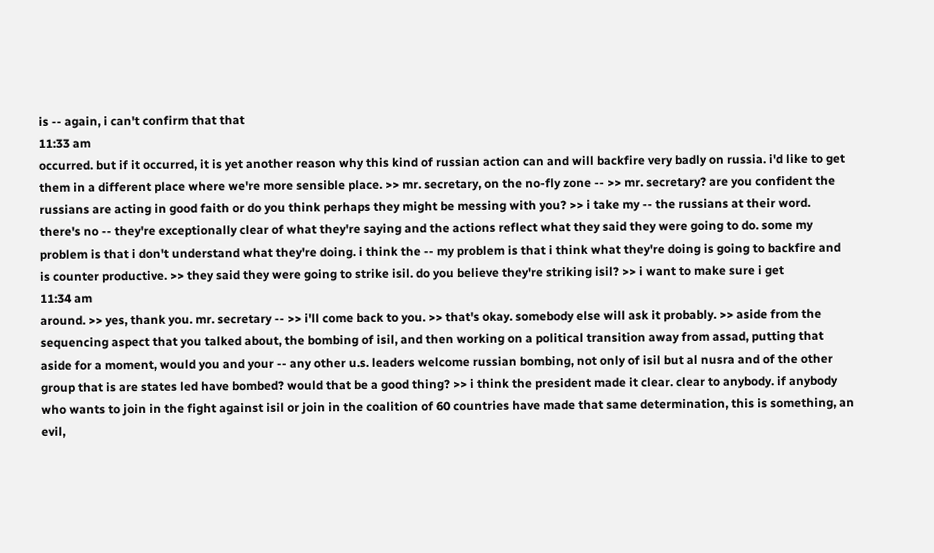is -- again, i can't confirm that that
11:33 am
occurred. but if it occurred, it is yet another reason why this kind of russian action can and will backfire very badly on russia. i'd like to get them in a different place where we're more sensible place. >> mr. secretary, on the no-fly zone -- >> mr. secretary? are you confident the russians are acting in good faith or do you think perhaps they might be messing with you? >> i take my -- the russians at their word. there's no -- they're exceptionally clear of what they're saying and the actions reflect what they said they were going to do. some my problem is that i don't understand what they're doing. i think the -- my problem is that i think what they're doing is going to backfire and is counter productive. >> they said they were going to strike isil. do you believe they're striking isil? >> i want to make sure i get
11:34 am
around. >> yes, thank you. mr. secretary -- >> i'll come back to you. >> that's okay. somebody else will ask it probably. >> aside from the sequencing aspect that you talked about, the bombing of isil, and then working on a political transition away from assad, putting that aside for a moment, would you and your -- any other u.s. leaders welcome russian bombing, not only of isil but al nusra and of the other group that is are states led have bombed? would that be a good thing? >> i think the president made it clear. clear to anybody. if anybody who wants to join in the fight against isil or join in the coalition of 60 countries have made that same determination, this is something, an evil,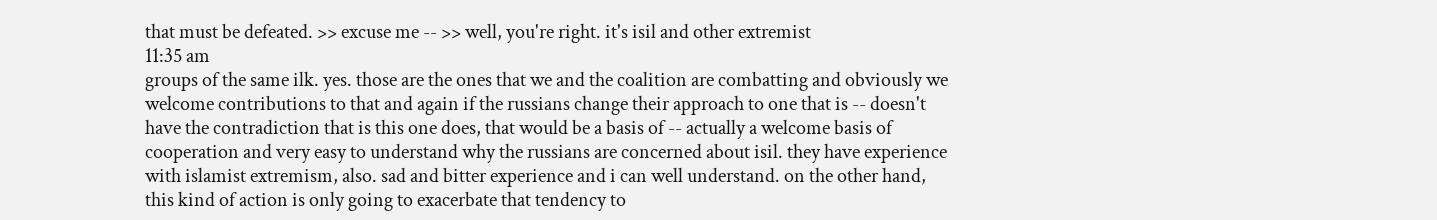that must be defeated. >> excuse me -- >> well, you're right. it's isil and other extremist
11:35 am
groups of the same ilk. yes. those are the ones that we and the coalition are combatting and obviously we welcome contributions to that and again if the russians change their approach to one that is -- doesn't have the contradiction that is this one does, that would be a basis of -- actually a welcome basis of cooperation and very easy to understand why the russians are concerned about isil. they have experience with islamist extremism, also. sad and bitter experience and i can well understand. on the other hand, this kind of action is only going to exacerbate that tendency to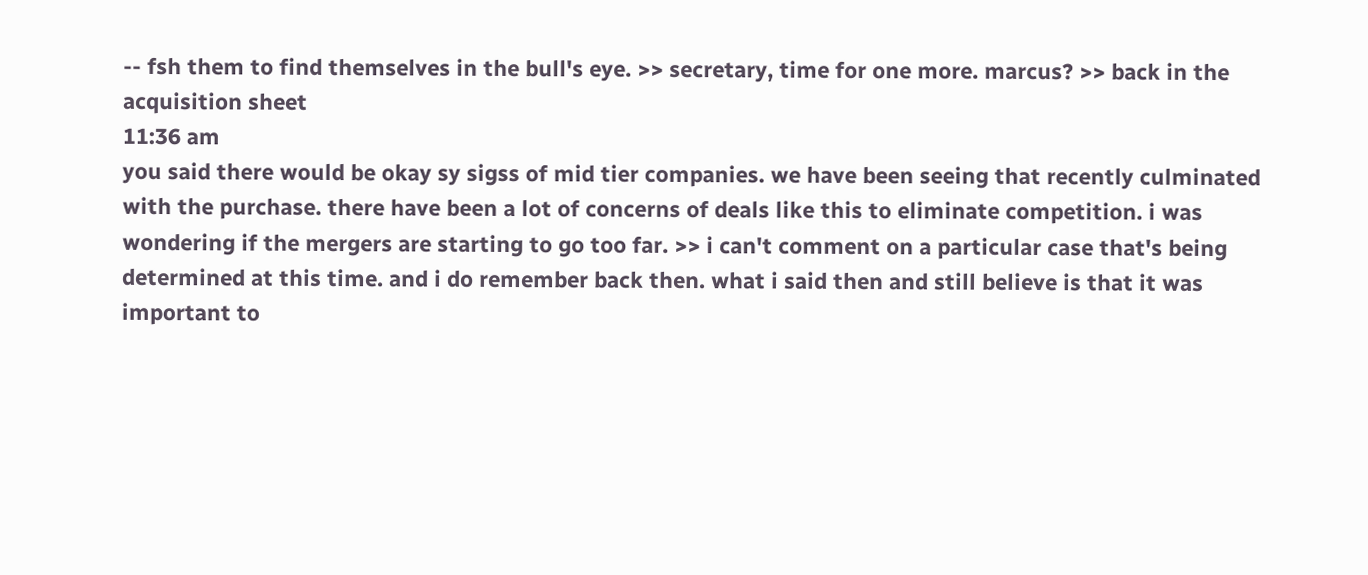-- fsh them to find themselves in the bull's eye. >> secretary, time for one more. marcus? >> back in the acquisition sheet
11:36 am
you said there would be okay sy sigss of mid tier companies. we have been seeing that recently culminated with the purchase. there have been a lot of concerns of deals like this to eliminate competition. i was wondering if the mergers are starting to go too far. >> i can't comment on a particular case that's being determined at this time. and i do remember back then. what i said then and still believe is that it was important to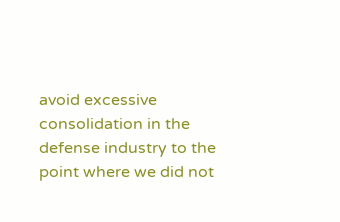avoid excessive consolidation in the defense industry to the point where we did not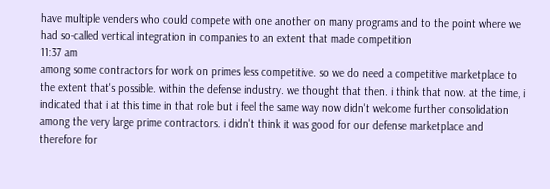have multiple venders who could compete with one another on many programs and to the point where we had so-called vertical integration in companies to an extent that made competition
11:37 am
among some contractors for work on primes less competitive. so we do need a competitive marketplace to the extent that's possible. within the defense industry. we thought that then. i think that now. at the time, i indicated that i at this time in that role but i feel the same way now didn't welcome further consolidation among the very large prime contractors. i didn't think it was good for our defense marketplace and therefore for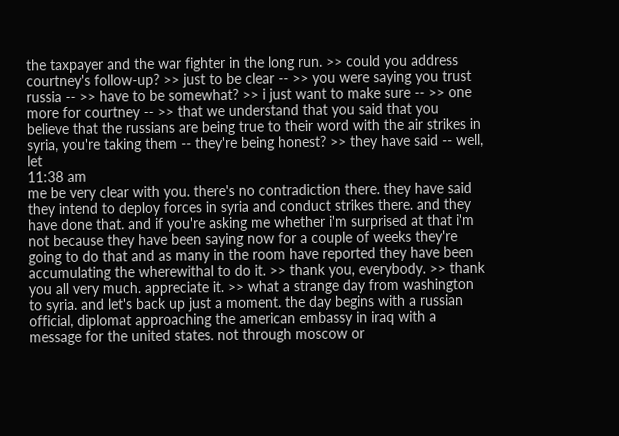the taxpayer and the war fighter in the long run. >> could you address courtney's follow-up? >> just to be clear -- >> you were saying you trust russia -- >> have to be somewhat? >> i just want to make sure -- >> one more for courtney -- >> that we understand that you said that you believe that the russians are being true to their word with the air strikes in syria, you're taking them -- they're being honest? >> they have said -- well, let
11:38 am
me be very clear with you. there's no contradiction there. they have said they intend to deploy forces in syria and conduct strikes there. and they have done that. and if you're asking me whether i'm surprised at that i'm not because they have been saying now for a couple of weeks they're going to do that and as many in the room have reported they have been accumulating the wherewithal to do it. >> thank you, everybody. >> thank you all very much. appreciate it. >> what a strange day from washington to syria. and let's back up just a moment. the day begins with a russian official, diplomat approaching the american embassy in iraq with a message for the united states. not through moscow or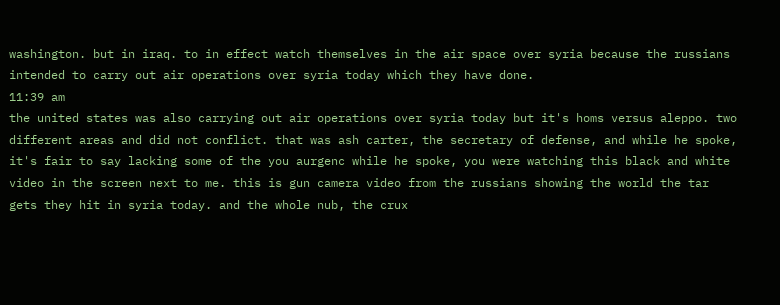washington. but in iraq. to in effect watch themselves in the air space over syria because the russians intended to carry out air operations over syria today which they have done.
11:39 am
the united states was also carrying out air operations over syria today but it's homs versus aleppo. two different areas and did not conflict. that was ash carter, the secretary of defense, and while he spoke, it's fair to say lacking some of the you aurgenc while he spoke, you were watching this black and white video in the screen next to me. this is gun camera video from the russians showing the world the tar gets they hit in syria today. and the whole nub, the crux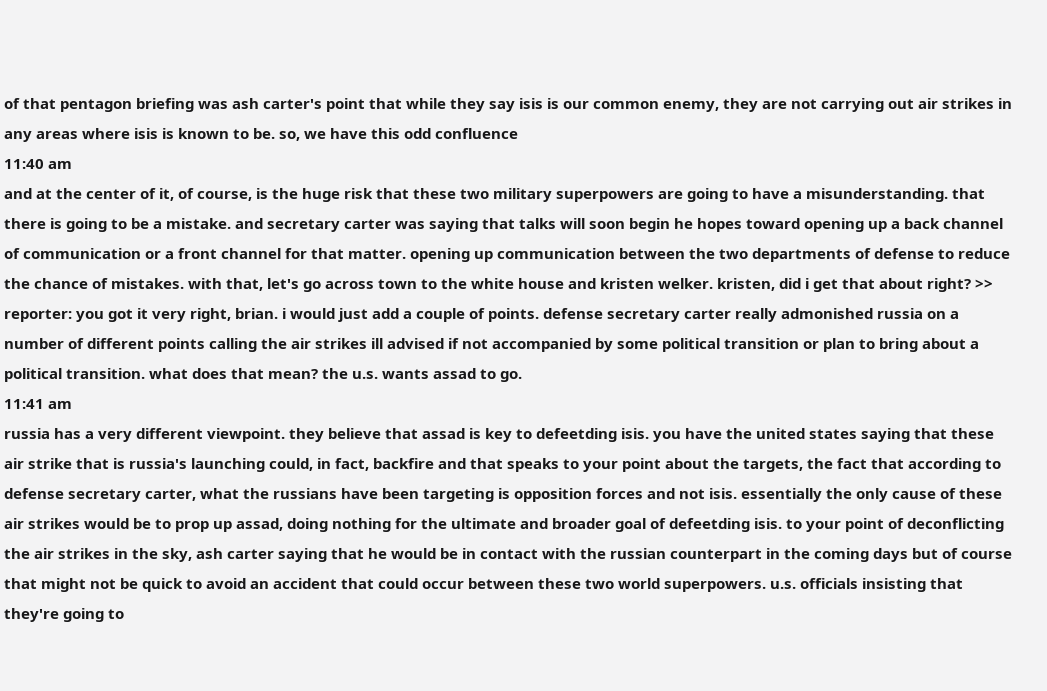of that pentagon briefing was ash carter's point that while they say isis is our common enemy, they are not carrying out air strikes in any areas where isis is known to be. so, we have this odd confluence
11:40 am
and at the center of it, of course, is the huge risk that these two military superpowers are going to have a misunderstanding. that there is going to be a mistake. and secretary carter was saying that talks will soon begin he hopes toward opening up a back channel of communication or a front channel for that matter. opening up communication between the two departments of defense to reduce the chance of mistakes. with that, let's go across town to the white house and kristen welker. kristen, did i get that about right? >> reporter: you got it very right, brian. i would just add a couple of points. defense secretary carter really admonished russia on a number of different points calling the air strikes ill advised if not accompanied by some political transition or plan to bring about a political transition. what does that mean? the u.s. wants assad to go.
11:41 am
russia has a very different viewpoint. they believe that assad is key to defeetding isis. you have the united states saying that these air strike that is russia's launching could, in fact, backfire and that speaks to your point about the targets, the fact that according to defense secretary carter, what the russians have been targeting is opposition forces and not isis. essentially the only cause of these air strikes would be to prop up assad, doing nothing for the ultimate and broader goal of defeetding isis. to your point of deconflicting the air strikes in the sky, ash carter saying that he would be in contact with the russian counterpart in the coming days but of course that might not be quick to avoid an accident that could occur between these two world superpowers. u.s. officials insisting that they're going to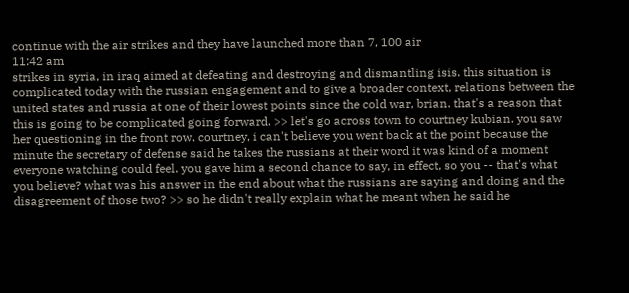continue with the air strikes and they have launched more than 7, 100 air
11:42 am
strikes in syria, in iraq aimed at defeating and destroying and dismantling isis. this situation is complicated today with the russian engagement and to give a broader context, relations between the united states and russia at one of their lowest points since the cold war, brian. that's a reason that this is going to be complicated going forward. >> let's go across town to courtney kubian. you saw her questioning in the front row. courtney, i can't believe you went back at the point because the minute the secretary of defense said he takes the russians at their word it was kind of a moment everyone watching could feel. you gave him a second chance to say, in effect, so you -- that's what you believe? what was his answer in the end about what the russians are saying and doing and the disagreement of those two? >> so he didn't really explain what he meant when he said he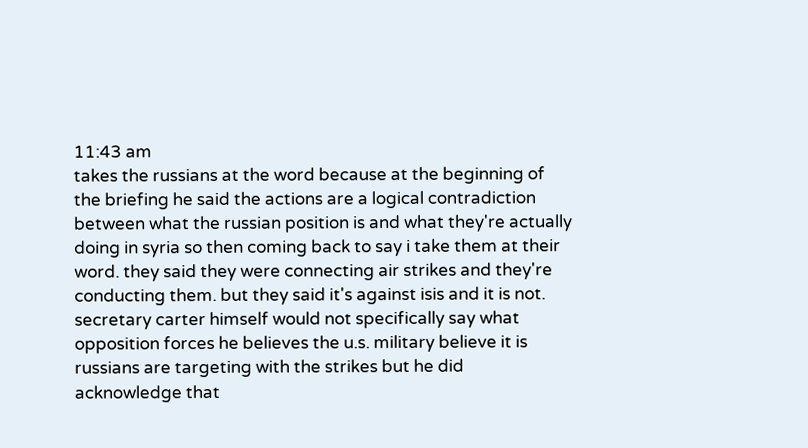11:43 am
takes the russians at the word because at the beginning of the briefing he said the actions are a logical contradiction between what the russian position is and what they're actually doing in syria so then coming back to say i take them at their word. they said they were connecting air strikes and they're conducting them. but they said it's against isis and it is not. secretary carter himself would not specifically say what opposition forces he believes the u.s. military believe it is russians are targeting with the strikes but he did acknowledge that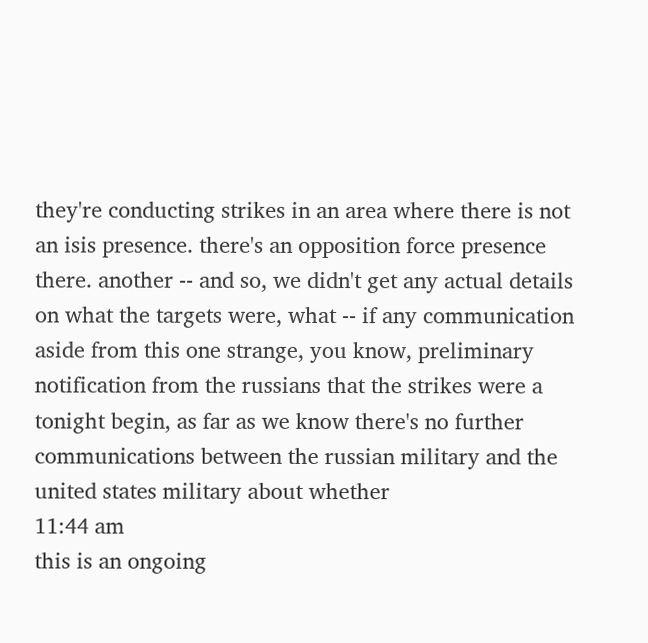they're conducting strikes in an area where there is not an isis presence. there's an opposition force presence there. another -- and so, we didn't get any actual details on what the targets were, what -- if any communication aside from this one strange, you know, preliminary notification from the russians that the strikes were a tonight begin, as far as we know there's no further communications between the russian military and the united states military about whether
11:44 am
this is an ongoing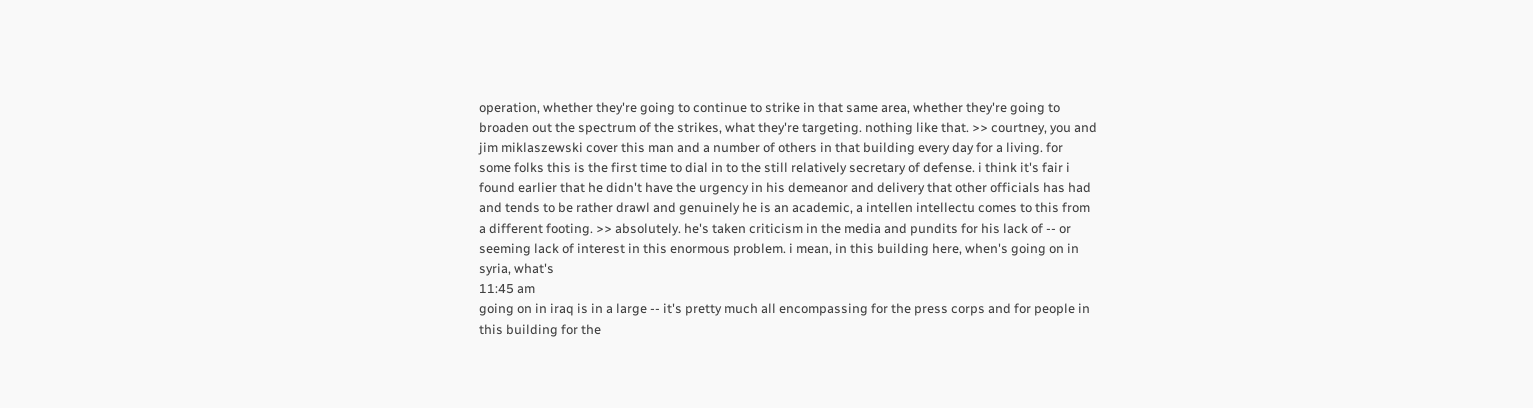operation, whether they're going to continue to strike in that same area, whether they're going to broaden out the spectrum of the strikes, what they're targeting. nothing like that. >> courtney, you and jim miklaszewski cover this man and a number of others in that building every day for a living. for some folks this is the first time to dial in to the still relatively secretary of defense. i think it's fair i found earlier that he didn't have the urgency in his demeanor and delivery that other officials has had and tends to be rather drawl and genuinely he is an academic, a intellen intellectu comes to this from a different footing. >> absolutely. he's taken criticism in the media and pundits for his lack of -- or seeming lack of interest in this enormous problem. i mean, in this building here, when's going on in syria, what's
11:45 am
going on in iraq is in a large -- it's pretty much all encompassing for the press corps and for people in this building for the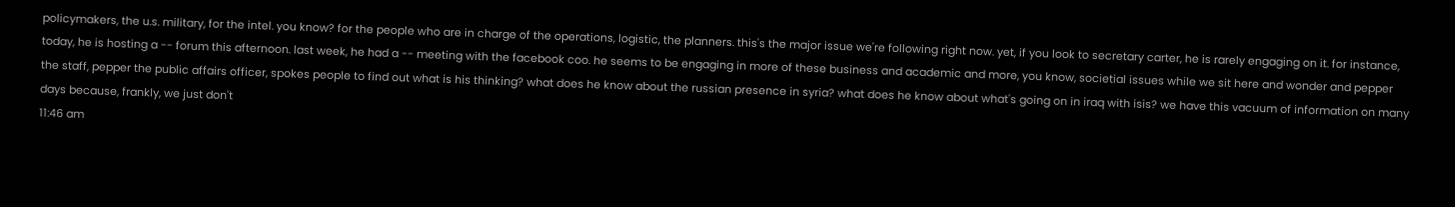policymakers, the u.s. military, for the intel. you know? for the people who are in charge of the operations, logistic, the planners. this's the major issue we're following right now. yet, if you look to secretary carter, he is rarely engaging on it. for instance, today, he is hosting a -- forum this afternoon. last week, he had a -- meeting with the facebook coo. he seems to be engaging in more of these business and academic and more, you know, societial issues while we sit here and wonder and pepper the staff, pepper the public affairs officer, spokes people to find out what is his thinking? what does he know about the russian presence in syria? what does he know about what's going on in iraq with isis? we have this vacuum of information on many days because, frankly, we just don't
11:46 am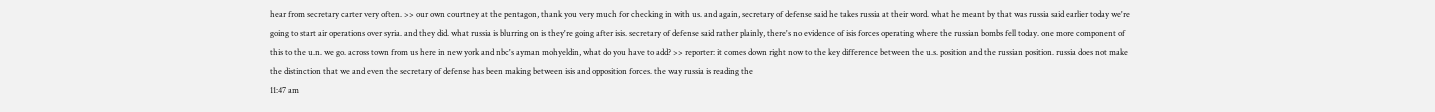hear from secretary carter very often. >> our own courtney at the pentagon, thank you very much for checking in with us. and again, secretary of defense said he takes russia at their word. what he meant by that was russia said earlier today we're going to start air operations over syria. and they did. what russia is blurring on is they're going after isis. secretary of defense said rather plainly, there's no evidence of isis forces operating where the russian bombs fell today. one more component of this to the u.n. we go. across town from us here in new york and nbc's ayman mohyeldin, what do you have to add? >> reporter: it comes down right now to the key difference between the u.s. position and the russian position. russia does not make the distinction that we and even the secretary of defense has been making between isis and opposition forces. the way russia is reading the
11:47 am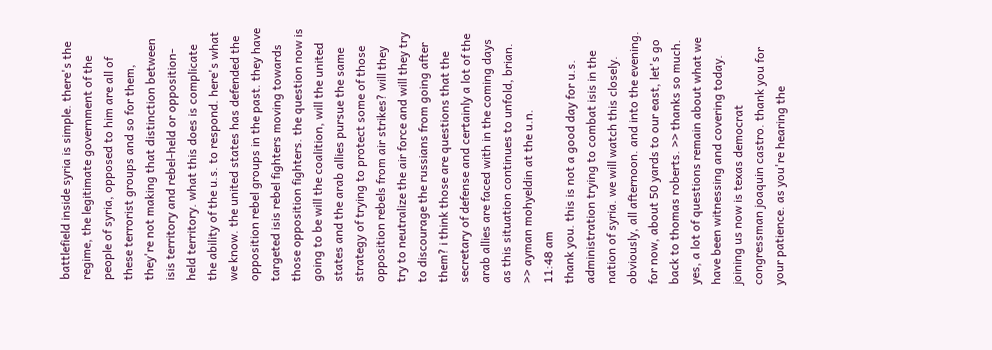battlefield inside syria is simple. there's the regime, the legitimate government of the people of syria, opposed to him are all of these terrorist groups and so for them, they're not making that distinction between isis territory and rebel-held or opposition-held territory. what this does is complicate the ability of the u.s. to respond. here's what we know. the united states has defended the opposition rebel groups in the past. they have targeted isis rebel fighters moving towards those opposition fighters. the question now is going to be will the coalition, will the united states and the arab allies pursue the same strategy of trying to protect some of those opposition rebels from air strikes? will they try to neutralize the air force and will they try to discourage the russians from going after them? i think those are questions that the secretary of defense and certainly a lot of the arab allies are faced with in the coming days as this situation continues to unfold, brian. >> ayman mohyeldin at the u.n.
11:48 am
thank you. this is not a good day for u.s. administration trying to combat isis in the nation of syria. we will watch this closely. obviously, all afternoon. and into the evening. for now, about 50 yards to our east, let's go back to thomas roberts. >> thanks so much. yes, a lot of questions remain about what we have been witnessing and covering today. joining us now is texas democrat congressman joaquin castro. thank you for your patience. as you're hearing the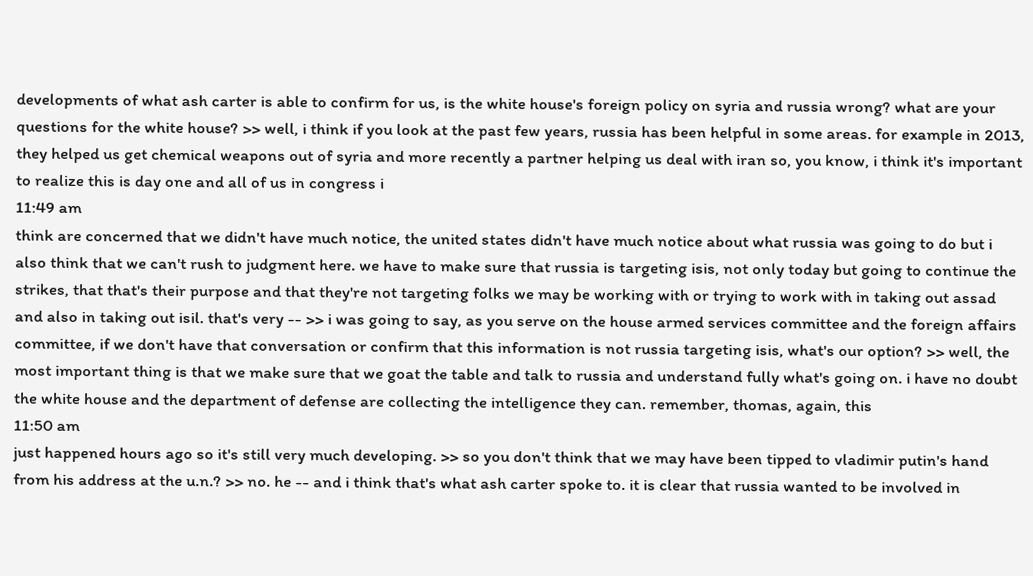developments of what ash carter is able to confirm for us, is the white house's foreign policy on syria and russia wrong? what are your questions for the white house? >> well, i think if you look at the past few years, russia has been helpful in some areas. for example in 2013, they helped us get chemical weapons out of syria and more recently a partner helping us deal with iran so, you know, i think it's important to realize this is day one and all of us in congress i
11:49 am
think are concerned that we didn't have much notice, the united states didn't have much notice about what russia was going to do but i also think that we can't rush to judgment here. we have to make sure that russia is targeting isis, not only today but going to continue the strikes, that that's their purpose and that they're not targeting folks we may be working with or trying to work with in taking out assad and also in taking out isil. that's very -- >> i was going to say, as you serve on the house armed services committee and the foreign affairs committee, if we don't have that conversation or confirm that this information is not russia targeting isis, what's our option? >> well, the most important thing is that we make sure that we goat the table and talk to russia and understand fully what's going on. i have no doubt the white house and the department of defense are collecting the intelligence they can. remember, thomas, again, this
11:50 am
just happened hours ago so it's still very much developing. >> so you don't think that we may have been tipped to vladimir putin's hand from his address at the u.n.? >> no. he -- and i think that's what ash carter spoke to. it is clear that russia wanted to be involved in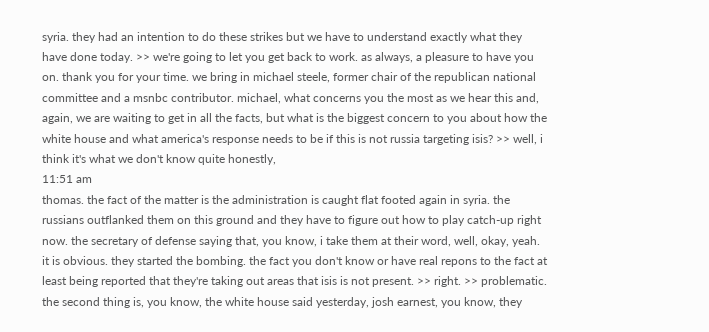syria. they had an intention to do these strikes but we have to understand exactly what they have done today. >> we're going to let you get back to work. as always, a pleasure to have you on. thank you for your time. we bring in michael steele, former chair of the republican national committee and a msnbc contributor. michael, what concerns you the most as we hear this and, again, we are waiting to get in all the facts, but what is the biggest concern to you about how the white house and what america's response needs to be if this is not russia targeting isis? >> well, i think it's what we don't know quite honestly,
11:51 am
thomas. the fact of the matter is the administration is caught flat footed again in syria. the russians outflanked them on this ground and they have to figure out how to play catch-up right now. the secretary of defense saying that, you know, i take them at their word, well, okay, yeah. it is obvious. they started the bombing. the fact you don't know or have real repons to the fact at least being reported that they're taking out areas that isis is not present. >> right. >> problematic. the second thing is, you know, the white house said yesterday, josh earnest, you know, they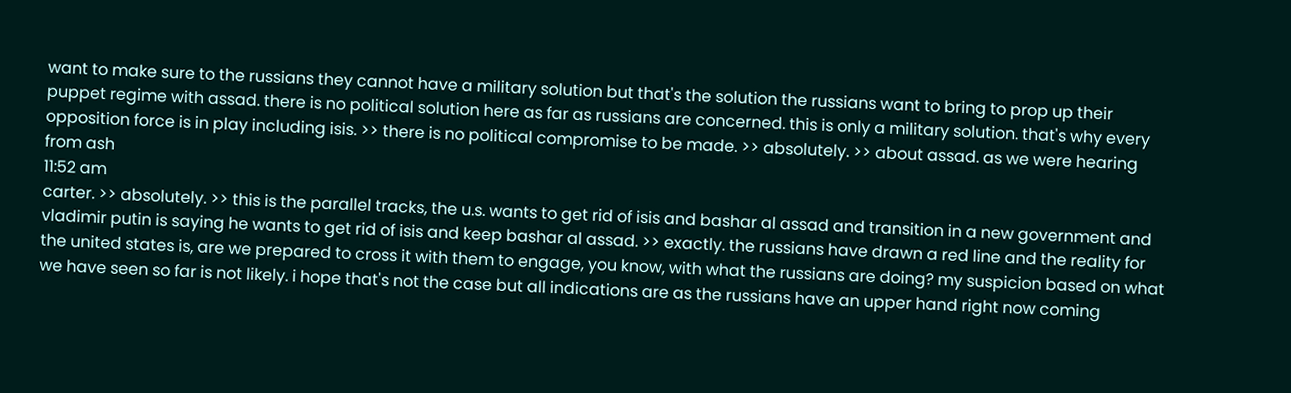want to make sure to the russians they cannot have a military solution but that's the solution the russians want to bring to prop up their puppet regime with assad. there is no political solution here as far as russians are concerned. this is only a military solution. that's why every opposition force is in play including isis. >> there is no political compromise to be made. >> absolutely. >> about assad. as we were hearing from ash
11:52 am
carter. >> absolutely. >> this is the parallel tracks, the u.s. wants to get rid of isis and bashar al assad and transition in a new government and vladimir putin is saying he wants to get rid of isis and keep bashar al assad. >> exactly. the russians have drawn a red line and the reality for the united states is, are we prepared to cross it with them to engage, you know, with what the russians are doing? my suspicion based on what we have seen so far is not likely. i hope that's not the case but all indications are as the russians have an upper hand right now coming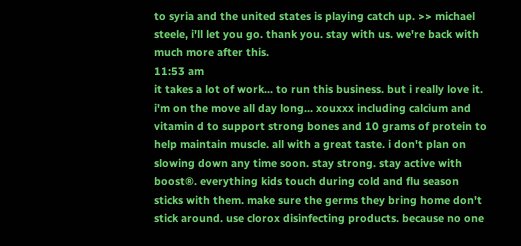to syria and the united states is playing catch up. >> michael steele, i'll let you go. thank you. stay with us. we're back with much more after this.
11:53 am
it takes a lot of work... to run this business. but i really love it. i'm on the move all day long... xouxxx including calcium and vitamin d to support strong bones and 10 grams of protein to help maintain muscle. all with a great taste. i don't plan on slowing down any time soon. stay strong. stay active with boost®. everything kids touch during cold and flu season sticks with them. make sure the germs they bring home don't stick around. use clorox disinfecting products. because no one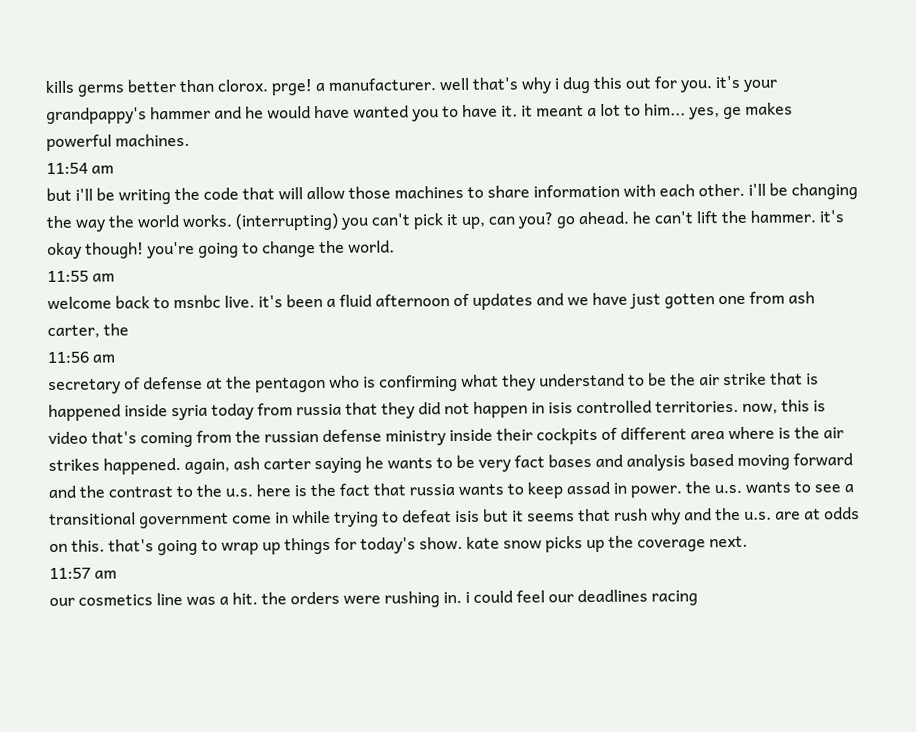kills germs better than clorox. prge! a manufacturer. well that's why i dug this out for you. it's your grandpappy's hammer and he would have wanted you to have it. it meant a lot to him... yes, ge makes powerful machines.
11:54 am
but i'll be writing the code that will allow those machines to share information with each other. i'll be changing the way the world works. (interrupting) you can't pick it up, can you? go ahead. he can't lift the hammer. it's okay though! you're going to change the world.
11:55 am
welcome back to msnbc live. it's been a fluid afternoon of updates and we have just gotten one from ash carter, the
11:56 am
secretary of defense at the pentagon who is confirming what they understand to be the air strike that is happened inside syria today from russia that they did not happen in isis controlled territories. now, this is video that's coming from the russian defense ministry inside their cockpits of different area where is the air strikes happened. again, ash carter saying he wants to be very fact bases and analysis based moving forward and the contrast to the u.s. here is the fact that russia wants to keep assad in power. the u.s. wants to see a transitional government come in while trying to defeat isis but it seems that rush why and the u.s. are at odds on this. that's going to wrap up things for today's show. kate snow picks up the coverage next.
11:57 am
our cosmetics line was a hit. the orders were rushing in. i could feel our deadlines racing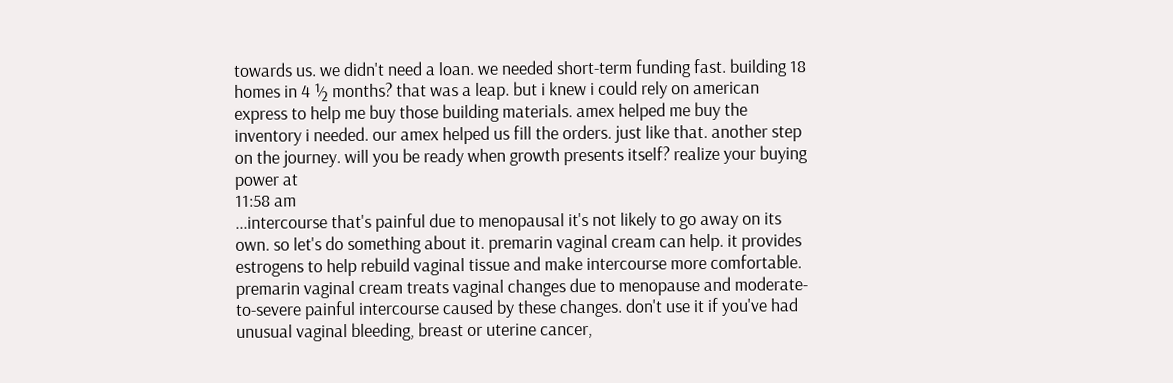towards us. we didn't need a loan. we needed short-term funding fast. building 18 homes in 4 ½ months? that was a leap. but i knew i could rely on american express to help me buy those building materials. amex helped me buy the inventory i needed. our amex helped us fill the orders. just like that. another step on the journey. will you be ready when growth presents itself? realize your buying power at
11:58 am
...intercourse that's painful due to menopausal it's not likely to go away on its own. so let's do something about it. premarin vaginal cream can help. it provides estrogens to help rebuild vaginal tissue and make intercourse more comfortable. premarin vaginal cream treats vaginal changes due to menopause and moderate-to-severe painful intercourse caused by these changes. don't use it if you've had unusual vaginal bleeding, breast or uterine cancer,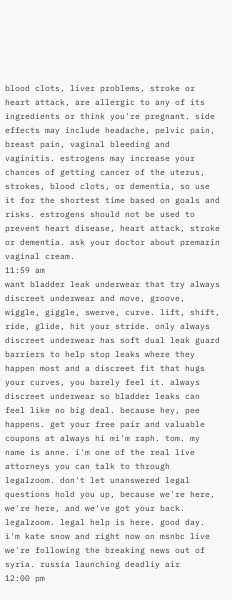blood clots, liver problems, stroke or heart attack, are allergic to any of its ingredients or think you're pregnant. side effects may include headache, pelvic pain, breast pain, vaginal bleeding and vaginitis. estrogens may increase your chances of getting cancer of the uterus, strokes, blood clots, or dementia, so use it for the shortest time based on goals and risks. estrogens should not be used to prevent heart disease, heart attack, stroke or dementia. ask your doctor about premarin vaginal cream.
11:59 am
want bladder leak underwear that try always discreet underwear and move, groove, wiggle, giggle, swerve, curve. lift, shift, ride, glide, hit your stride. only always discreet underwear has soft dual leak guard barriers to help stop leaks where they happen most and a discreet fit that hugs your curves, you barely feel it. always discreet underwear so bladder leaks can feel like no big deal. because hey, pee happens. get your free pair and valuable coupons at always hi mi'm raph. tom. my name is anne. i'm one of the real live attorneys you can talk to through legalzoom. don't let unanswered legal questions hold you up, because we're here, we're here, and we've got your back. legalzoom. legal help is here. good day. i'm kate snow and right now on msnbc live we're following the breaking news out of syria. russia launching deadliy air
12:00 pm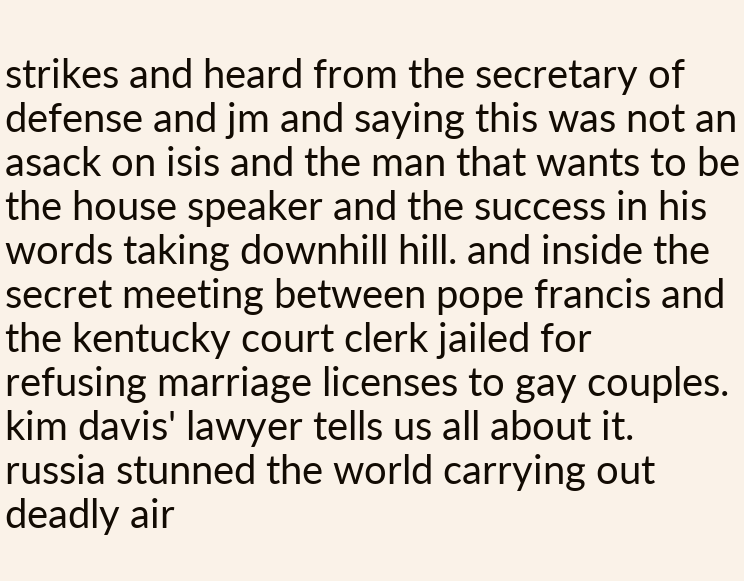strikes and heard from the secretary of defense and jm and saying this was not an asack on isis and the man that wants to be the house speaker and the success in his words taking downhill hill. and inside the secret meeting between pope francis and the kentucky court clerk jailed for refusing marriage licenses to gay couples. kim davis' lawyer tells us all about it. russia stunned the world carrying out deadly air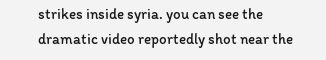strikes inside syria. you can see the dramatic video reportedly shot near the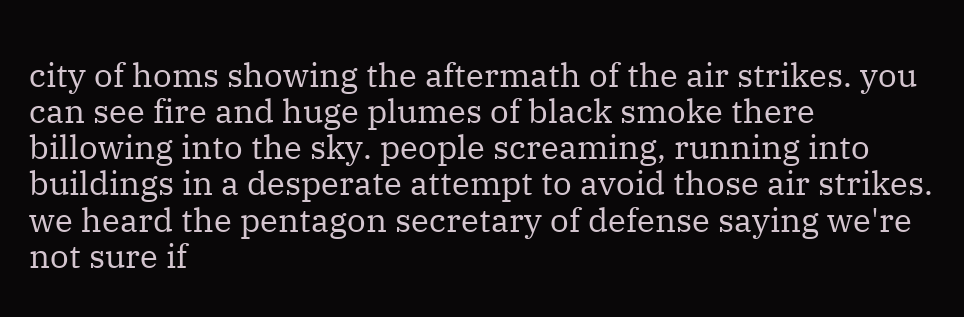city of homs showing the aftermath of the air strikes. you can see fire and huge plumes of black smoke there billowing into the sky. people screaming, running into buildings in a desperate attempt to avoid those air strikes. we heard the pentagon secretary of defense saying we're not sure if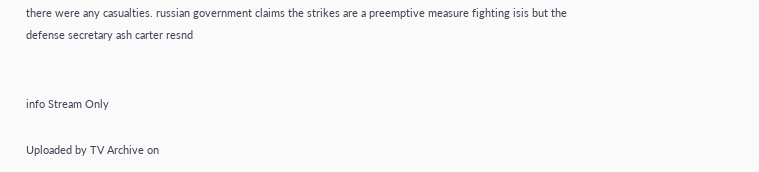there were any casualties. russian government claims the strikes are a preemptive measure fighting isis but the defense secretary ash carter resnd


info Stream Only

Uploaded by TV Archive on